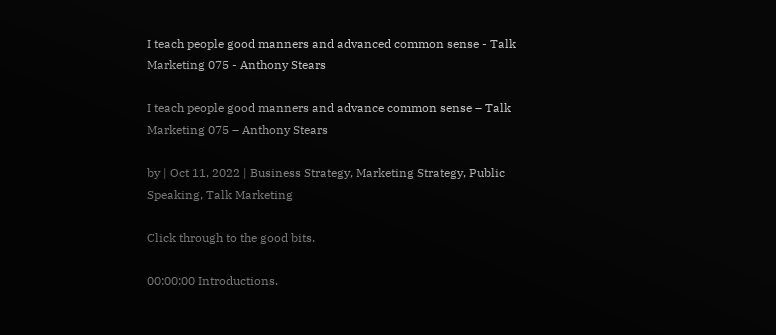I teach people good manners and advanced common sense - Talk Marketing 075 - Anthony Stears

I teach people good manners and advance common sense – Talk Marketing 075 – Anthony Stears

by | Oct 11, 2022 | Business Strategy, Marketing Strategy, Public Speaking, Talk Marketing

Click through to the good bits.

00:00:00 Introductions.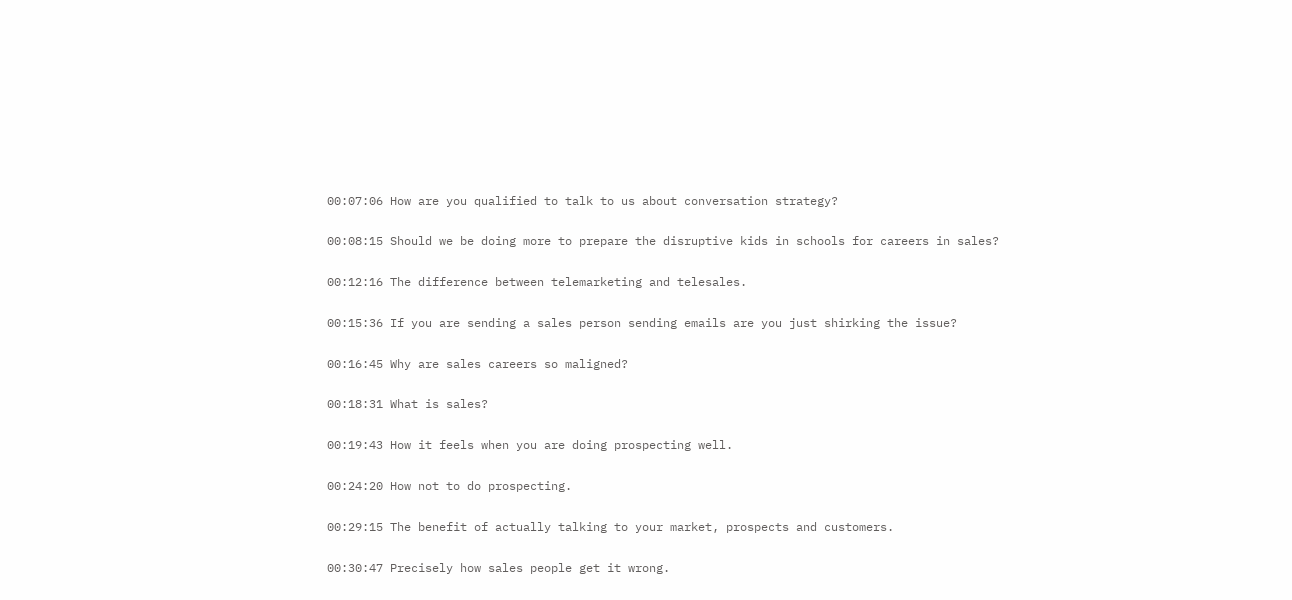00:07:06 How are you qualified to talk to us about conversation strategy?

00:08:15 Should we be doing more to prepare the disruptive kids in schools for careers in sales?

00:12:16 The difference between telemarketing and telesales.

00:15:36 If you are sending a sales person sending emails are you just shirking the issue?

00:16:45 Why are sales careers so maligned?

00:18:31 What is sales?

00:19:43 How it feels when you are doing prospecting well.

00:24:20 How not to do prospecting.

00:29:15 The benefit of actually talking to your market, prospects and customers.

00:30:47 Precisely how sales people get it wrong.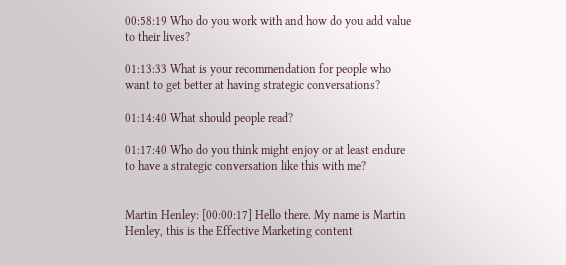00:58:19 Who do you work with and how do you add value to their lives?

01:13:33 What is your recommendation for people who want to get better at having strategic conversations?

01:14:40 What should people read?

01:17:40 Who do you think might enjoy or at least endure to have a strategic conversation like this with me?


Martin Henley: [00:00:17] Hello there. My name is Martin Henley, this is the Effective Marketing content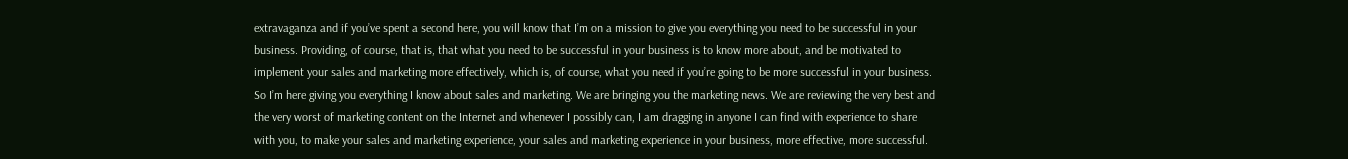extravaganza and if you’ve spent a second here, you will know that I’m on a mission to give you everything you need to be successful in your business. Providing, of course, that is, that what you need to be successful in your business is to know more about, and be motivated to implement your sales and marketing more effectively, which is, of course, what you need if you’re going to be more successful in your business. So I’m here giving you everything I know about sales and marketing. We are bringing you the marketing news. We are reviewing the very best and the very worst of marketing content on the Internet and whenever I possibly can, I am dragging in anyone I can find with experience to share with you, to make your sales and marketing experience, your sales and marketing experience in your business, more effective, more successful.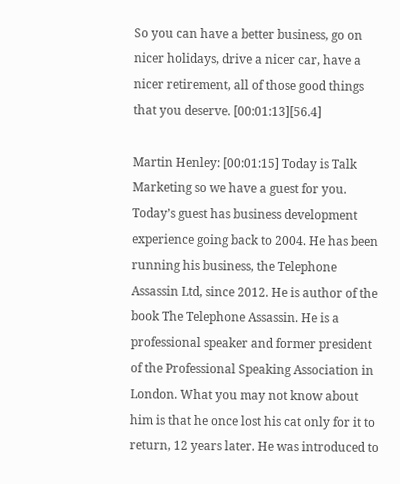So you can have a better business, go on nicer holidays, drive a nicer car, have a nicer retirement, all of those good things that you deserve. [00:01:13][56.4]

Martin Henley: [00:01:15] Today is Talk Marketing so we have a guest for you. Today’s guest has business development experience going back to 2004. He has been running his business, the Telephone Assassin Ltd, since 2012. He is author of the book The Telephone Assassin. He is a professional speaker and former president of the Professional Speaking Association in London. What you may not know about him is that he once lost his cat only for it to return, 12 years later. He was introduced to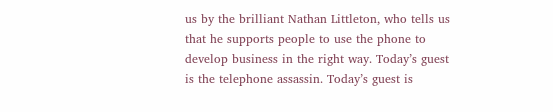us by the brilliant Nathan Littleton, who tells us that he supports people to use the phone to develop business in the right way. Today’s guest is the telephone assassin. Today’s guest is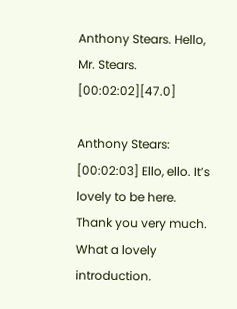Anthony Stears. Hello, Mr. Stears. [00:02:02][47.0]

Anthony Stears: [00:02:03] Ello, ello. It’s lovely to be here. Thank you very much. What a lovely introduction.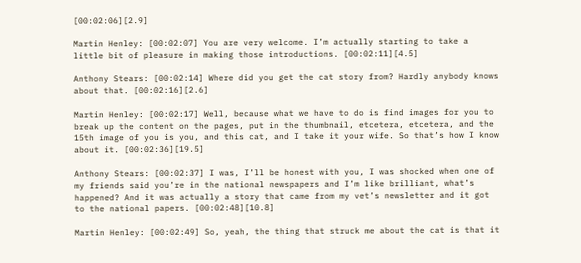[00:02:06][2.9]

Martin Henley: [00:02:07] You are very welcome. I’m actually starting to take a little bit of pleasure in making those introductions. [00:02:11][4.5]

Anthony Stears: [00:02:14] Where did you get the cat story from? Hardly anybody knows about that. [00:02:16][2.6]

Martin Henley: [00:02:17] Well, because what we have to do is find images for you to break up the content on the pages, put in the thumbnail, etcetera, etcetera, and the 15th image of you is you, and this cat, and I take it your wife. So that’s how I know about it. [00:02:36][19.5]

Anthony Stears: [00:02:37] I was, I’ll be honest with you, I was shocked when one of my friends said you’re in the national newspapers and I’m like brilliant, what’s happened? And it was actually a story that came from my vet’s newsletter and it got to the national papers. [00:02:48][10.8]

Martin Henley: [00:02:49] So, yeah, the thing that struck me about the cat is that it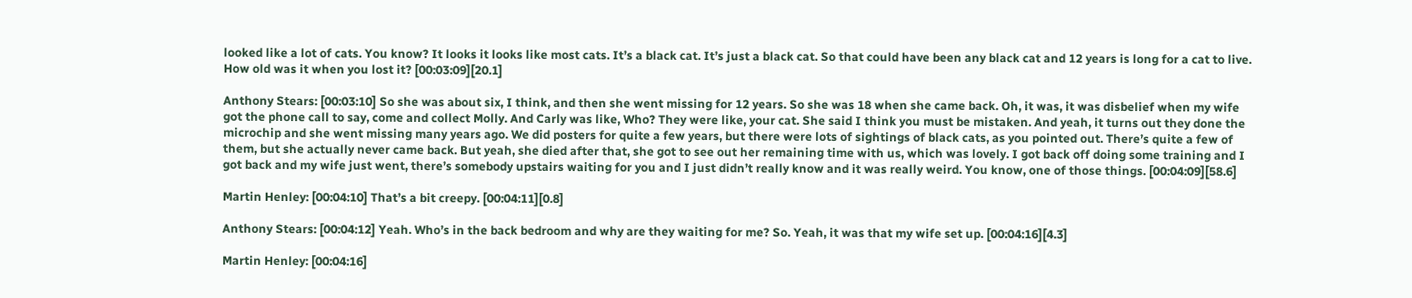looked like a lot of cats. You know? It looks it looks like most cats. It’s a black cat. It’s just a black cat. So that could have been any black cat and 12 years is long for a cat to live. How old was it when you lost it? [00:03:09][20.1]

Anthony Stears: [00:03:10] So she was about six, I think, and then she went missing for 12 years. So she was 18 when she came back. Oh, it was, it was disbelief when my wife got the phone call to say, come and collect Molly. And Carly was like, Who? They were like, your cat. She said I think you must be mistaken. And yeah, it turns out they done the microchip and she went missing many years ago. We did posters for quite a few years, but there were lots of sightings of black cats, as you pointed out. There’s quite a few of them, but she actually never came back. But yeah, she died after that, she got to see out her remaining time with us, which was lovely. I got back off doing some training and I got back and my wife just went, there’s somebody upstairs waiting for you and I just didn’t really know and it was really weird. You know, one of those things. [00:04:09][58.6]

Martin Henley: [00:04:10] That’s a bit creepy. [00:04:11][0.8]

Anthony Stears: [00:04:12] Yeah. Who’s in the back bedroom and why are they waiting for me? So. Yeah, it was that my wife set up. [00:04:16][4.3]

Martin Henley: [00:04:16]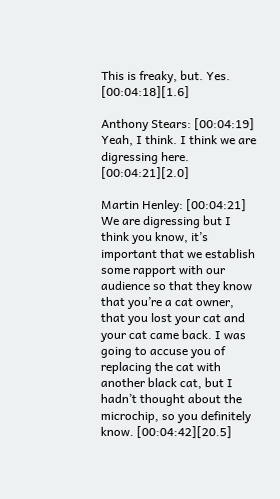This is freaky, but. Yes. [00:04:18][1.6]

Anthony Stears: [00:04:19] Yeah, I think. I think we are digressing here. [00:04:21][2.0]

Martin Henley: [00:04:21] We are digressing but I think you know, it’s important that we establish some rapport with our audience so that they know that you’re a cat owner, that you lost your cat and your cat came back. I was going to accuse you of replacing the cat with another black cat, but I hadn’t thought about the microchip, so you definitely know. [00:04:42][20.5]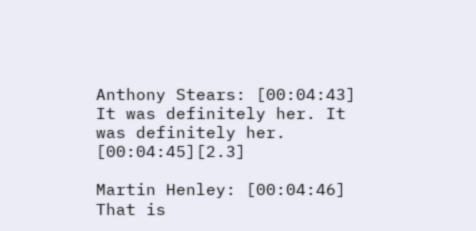Anthony Stears: [00:04:43] It was definitely her. It was definitely her. [00:04:45][2.3]

Martin Henley: [00:04:46] That is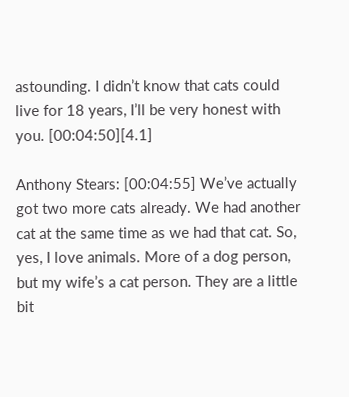astounding. I didn’t know that cats could live for 18 years, I’ll be very honest with you. [00:04:50][4.1]

Anthony Stears: [00:04:55] We’ve actually got two more cats already. We had another cat at the same time as we had that cat. So, yes, I love animals. More of a dog person, but my wife’s a cat person. They are a little bit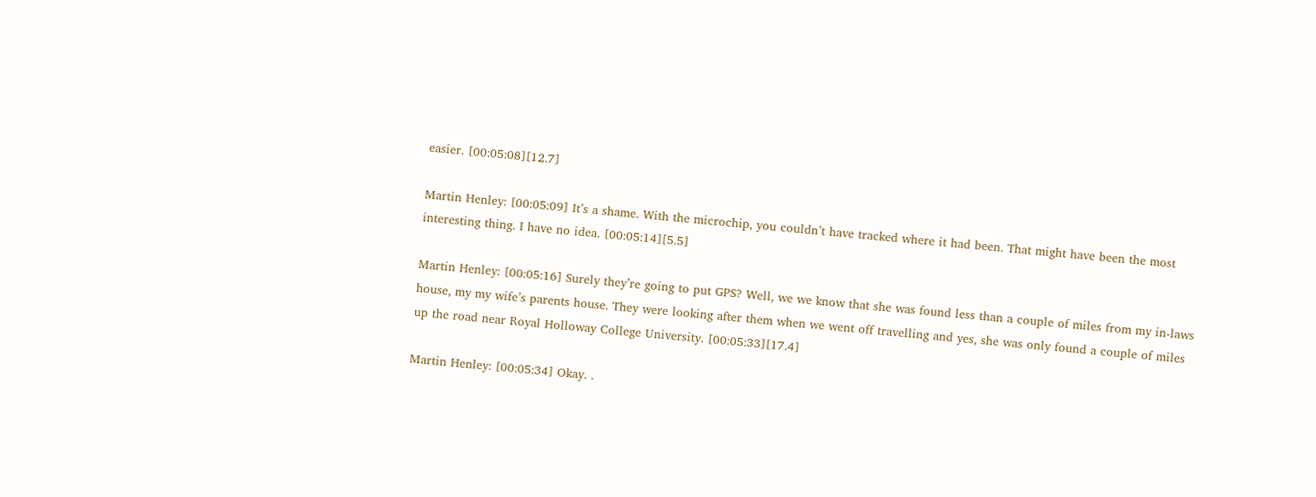easier. [00:05:08][12.7]

Martin Henley: [00:05:09] It’s a shame. With the microchip, you couldn’t have tracked where it had been. That might have been the most interesting thing. I have no idea. [00:05:14][5.5]

Martin Henley: [00:05:16] Surely they’re going to put GPS? Well, we we know that she was found less than a couple of miles from my in-laws house, my my wife’s parents house. They were looking after them when we went off travelling and yes, she was only found a couple of miles up the road near Royal Holloway College University. [00:05:33][17.4]

Martin Henley: [00:05:34] Okay. .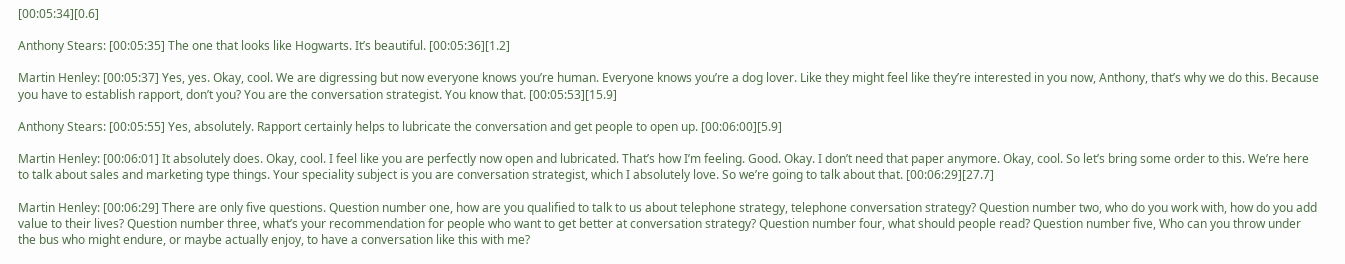[00:05:34][0.6]

Anthony Stears: [00:05:35] The one that looks like Hogwarts. It’s beautiful. [00:05:36][1.2]

Martin Henley: [00:05:37] Yes, yes. Okay, cool. We are digressing but now everyone knows you’re human. Everyone knows you’re a dog lover. Like they might feel like they’re interested in you now, Anthony, that’s why we do this. Because you have to establish rapport, don’t you? You are the conversation strategist. You know that. [00:05:53][15.9]

Anthony Stears: [00:05:55] Yes, absolutely. Rapport certainly helps to lubricate the conversation and get people to open up. [00:06:00][5.9]

Martin Henley: [00:06:01] It absolutely does. Okay, cool. I feel like you are perfectly now open and lubricated. That’s how I’m feeling. Good. Okay. I don’t need that paper anymore. Okay, cool. So let’s bring some order to this. We’re here to talk about sales and marketing type things. Your speciality subject is you are conversation strategist, which I absolutely love. So we’re going to talk about that. [00:06:29][27.7]

Martin Henley: [00:06:29] There are only five questions. Question number one, how are you qualified to talk to us about telephone strategy, telephone conversation strategy? Question number two, who do you work with, how do you add value to their lives? Question number three, what’s your recommendation for people who want to get better at conversation strategy? Question number four, what should people read? Question number five, Who can you throw under the bus who might endure, or maybe actually enjoy, to have a conversation like this with me?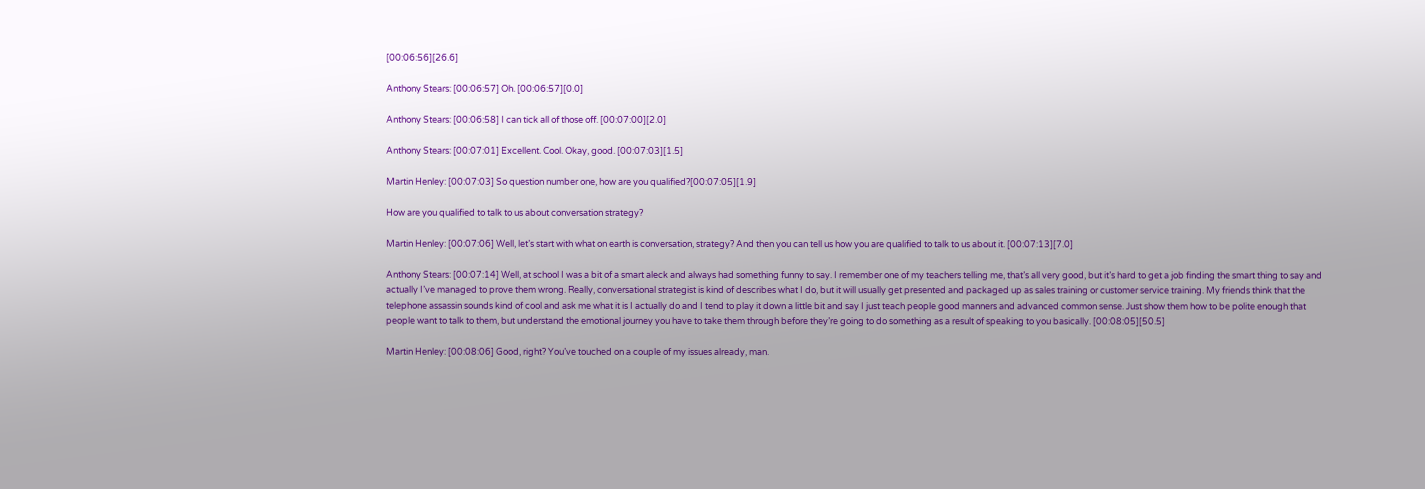[00:06:56][26.6]

Anthony Stears: [00:06:57] Oh. [00:06:57][0.0]

Anthony Stears: [00:06:58] I can tick all of those off. [00:07:00][2.0]

Anthony Stears: [00:07:01] Excellent. Cool. Okay, good. [00:07:03][1.5]

Martin Henley: [00:07:03] So question number one, how are you qualified?[00:07:05][1.9]

How are you qualified to talk to us about conversation strategy?

Martin Henley: [00:07:06] Well, let’s start with what on earth is conversation, strategy? And then you can tell us how you are qualified to talk to us about it. [00:07:13][7.0]

Anthony Stears: [00:07:14] Well, at school I was a bit of a smart aleck and always had something funny to say. I remember one of my teachers telling me, that’s all very good, but it’s hard to get a job finding the smart thing to say and actually I’ve managed to prove them wrong. Really, conversational strategist is kind of describes what I do, but it will usually get presented and packaged up as sales training or customer service training. My friends think that the telephone assassin sounds kind of cool and ask me what it is I actually do and I tend to play it down a little bit and say I just teach people good manners and advanced common sense. Just show them how to be polite enough that people want to talk to them, but understand the emotional journey you have to take them through before they’re going to do something as a result of speaking to you basically. [00:08:05][50.5]

Martin Henley: [00:08:06] Good, right? You’ve touched on a couple of my issues already, man.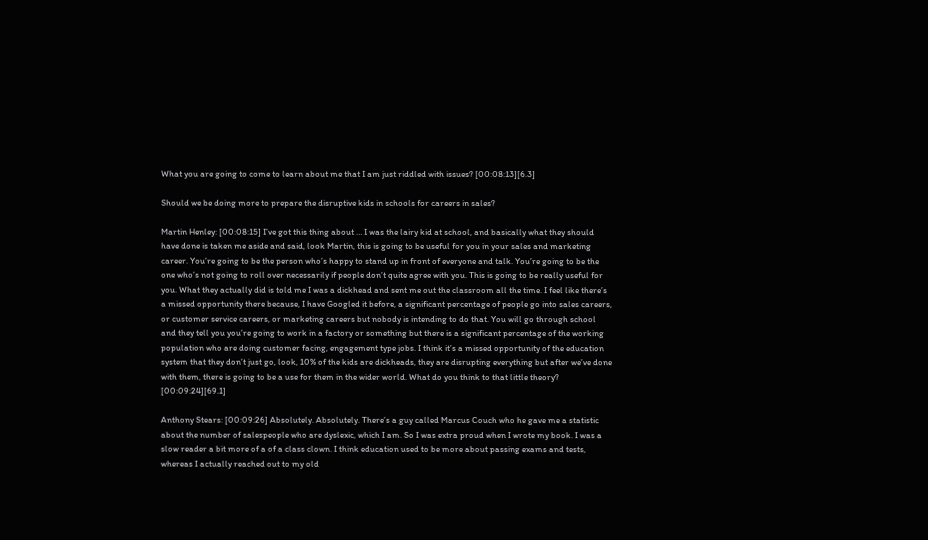What you are going to come to learn about me that I am just riddled with issues? [00:08:13][6.3]

Should we be doing more to prepare the disruptive kids in schools for careers in sales?

Martin Henley: [00:08:15] I’ve got this thing about … I was the lairy kid at school, and basically what they should have done is taken me aside and said, look Martin, this is going to be useful for you in your sales and marketing career. You’re going to be the person who’s happy to stand up in front of everyone and talk. You’re going to be the one who’s not going to roll over necessarily if people don’t quite agree with you. This is going to be really useful for you. What they actually did is told me I was a dickhead and sent me out the classroom all the time. I feel like there’s a missed opportunity there because, I have Googled it before, a significant percentage of people go into sales careers, or customer service careers, or marketing careers but nobody is intending to do that. You will go through school and they tell you you’re going to work in a factory or something but there is a significant percentage of the working population who are doing customer facing, engagement type jobs. I think it’s a missed opportunity of the education system that they don’t just go, look, 10% of the kids are dickheads, they are disrupting everything but after we’ve done with them, there is going to be a use for them in the wider world. What do you think to that little theory? [00:09:24][69.1]

Anthony Stears: [00:09:26] Absolutely. Absolutely. There’s a guy called Marcus Couch who he gave me a statistic about the number of salespeople who are dyslexic, which I am. So I was extra proud when I wrote my book. I was a slow reader a bit more of a of a class clown. I think education used to be more about passing exams and tests, whereas I actually reached out to my old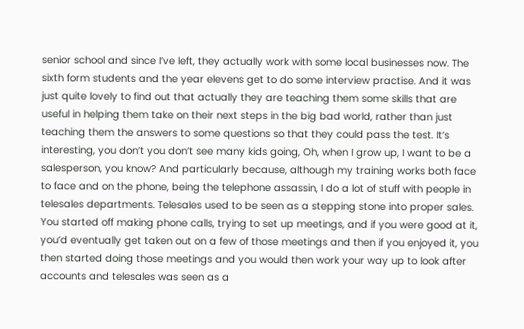senior school and since I’ve left, they actually work with some local businesses now. The sixth form students and the year elevens get to do some interview practise. And it was just quite lovely to find out that actually they are teaching them some skills that are useful in helping them take on their next steps in the big bad world, rather than just teaching them the answers to some questions so that they could pass the test. It’s interesting, you don’t you don’t see many kids going, Oh, when I grow up, I want to be a salesperson, you know? And particularly because, although my training works both face to face and on the phone, being the telephone assassin, I do a lot of stuff with people in telesales departments. Telesales used to be seen as a stepping stone into proper sales. You started off making phone calls, trying to set up meetings, and if you were good at it, you’d eventually get taken out on a few of those meetings and then if you enjoyed it, you then started doing those meetings and you would then work your way up to look after accounts and telesales was seen as a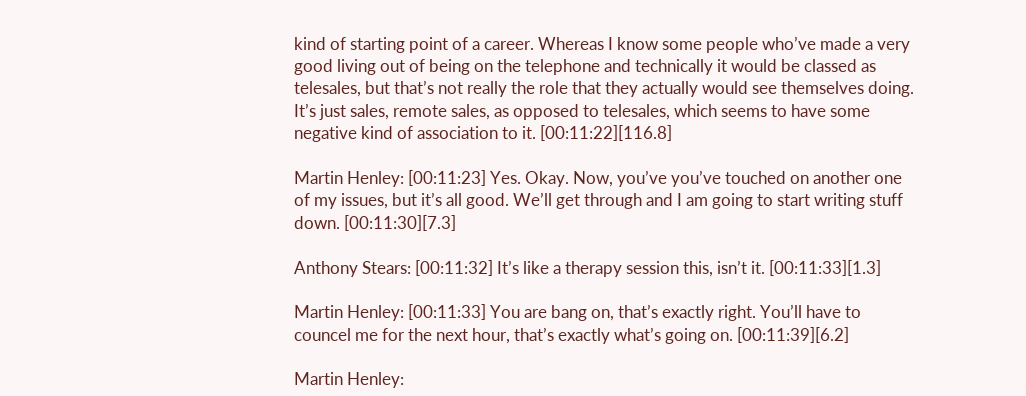kind of starting point of a career. Whereas I know some people who’ve made a very good living out of being on the telephone and technically it would be classed as telesales, but that’s not really the role that they actually would see themselves doing. It’s just sales, remote sales, as opposed to telesales, which seems to have some negative kind of association to it. [00:11:22][116.8]

Martin Henley: [00:11:23] Yes. Okay. Now, you’ve you’ve touched on another one of my issues, but it’s all good. We’ll get through and I am going to start writing stuff down. [00:11:30][7.3]

Anthony Stears: [00:11:32] It’s like a therapy session this, isn’t it. [00:11:33][1.3]

Martin Henley: [00:11:33] You are bang on, that’s exactly right. You’ll have to councel me for the next hour, that’s exactly what’s going on. [00:11:39][6.2]

Martin Henley: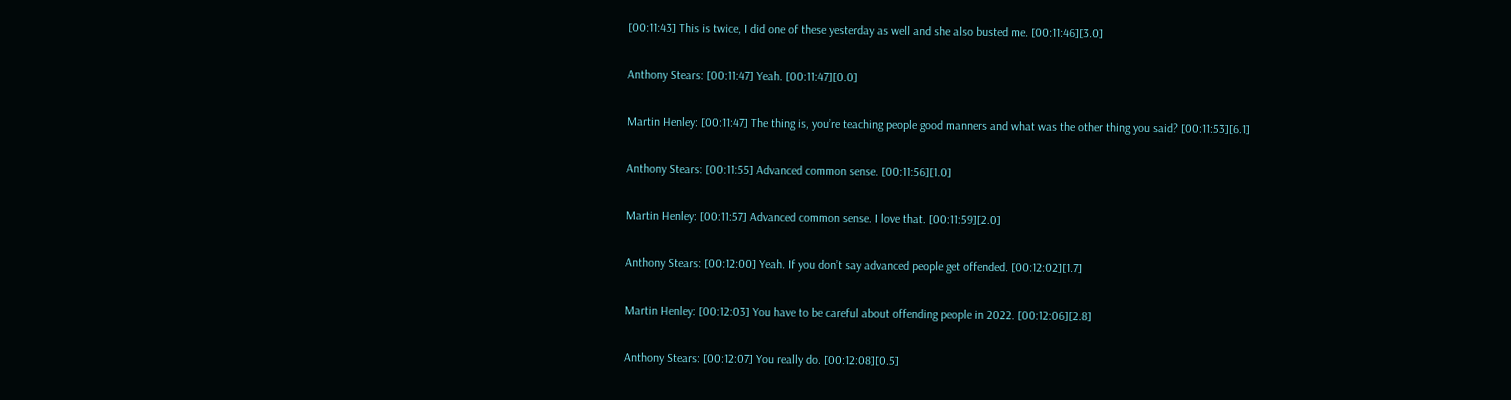[00:11:43] This is twice, I did one of these yesterday as well and she also busted me. [00:11:46][3.0]

Anthony Stears: [00:11:47] Yeah. [00:11:47][0.0]

Martin Henley: [00:11:47] The thing is, you’re teaching people good manners and what was the other thing you said? [00:11:53][6.1]

Anthony Stears: [00:11:55] Advanced common sense. [00:11:56][1.0]

Martin Henley: [00:11:57] Advanced common sense. I love that. [00:11:59][2.0]

Anthony Stears: [00:12:00] Yeah. If you don’t say advanced people get offended. [00:12:02][1.7]

Martin Henley: [00:12:03] You have to be careful about offending people in 2022. [00:12:06][2.8]

Anthony Stears: [00:12:07] You really do. [00:12:08][0.5]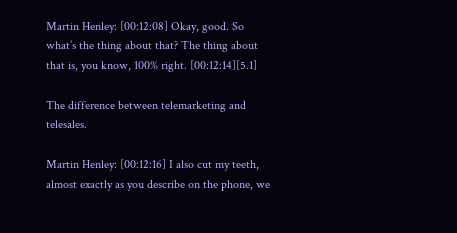Martin Henley: [00:12:08] Okay, good. So what’s the thing about that? The thing about that is, you know, 100% right. [00:12:14][5.1]

The difference between telemarketing and telesales.

Martin Henley: [00:12:16] I also cut my teeth, almost exactly as you describe on the phone, we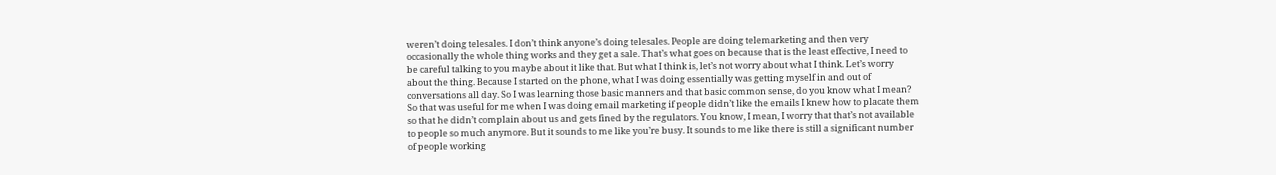weren’t doing telesales. I don’t think anyone’s doing telesales. People are doing telemarketing and then very occasionally the whole thing works and they get a sale. That’s what goes on because that is the least effective, I need to be careful talking to you maybe about it like that. But what I think is, let’s not worry about what I think. Let’s worry about the thing. Because I started on the phone, what I was doing essentially was getting myself in and out of conversations all day. So I was learning those basic manners and that basic common sense, do you know what I mean? So that was useful for me when I was doing email marketing if people didn’t like the emails I knew how to placate them so that he didn’t complain about us and gets fined by the regulators. You know, I mean, I worry that that’s not available to people so much anymore. But it sounds to me like you’re busy. It sounds to me like there is still a significant number of people working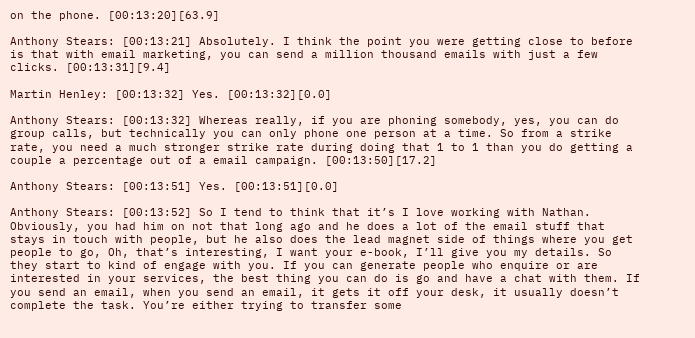on the phone. [00:13:20][63.9]

Anthony Stears: [00:13:21] Absolutely. I think the point you were getting close to before is that with email marketing, you can send a million thousand emails with just a few clicks. [00:13:31][9.4]

Martin Henley: [00:13:32] Yes. [00:13:32][0.0]

Anthony Stears: [00:13:32] Whereas really, if you are phoning somebody, yes, you can do group calls, but technically you can only phone one person at a time. So from a strike rate, you need a much stronger strike rate during doing that 1 to 1 than you do getting a couple a percentage out of a email campaign. [00:13:50][17.2]

Anthony Stears: [00:13:51] Yes. [00:13:51][0.0]

Anthony Stears: [00:13:52] So I tend to think that it’s I love working with Nathan. Obviously, you had him on not that long ago and he does a lot of the email stuff that stays in touch with people, but he also does the lead magnet side of things where you get people to go, Oh, that’s interesting, I want your e-book, I’ll give you my details. So they start to kind of engage with you. If you can generate people who enquire or are interested in your services, the best thing you can do is go and have a chat with them. If you send an email, when you send an email, it gets it off your desk, it usually doesn’t complete the task. You’re either trying to transfer some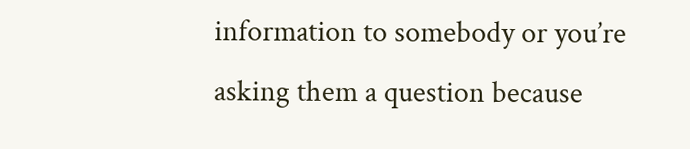information to somebody or you’re asking them a question because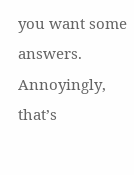you want some answers. Annoyingly, that’s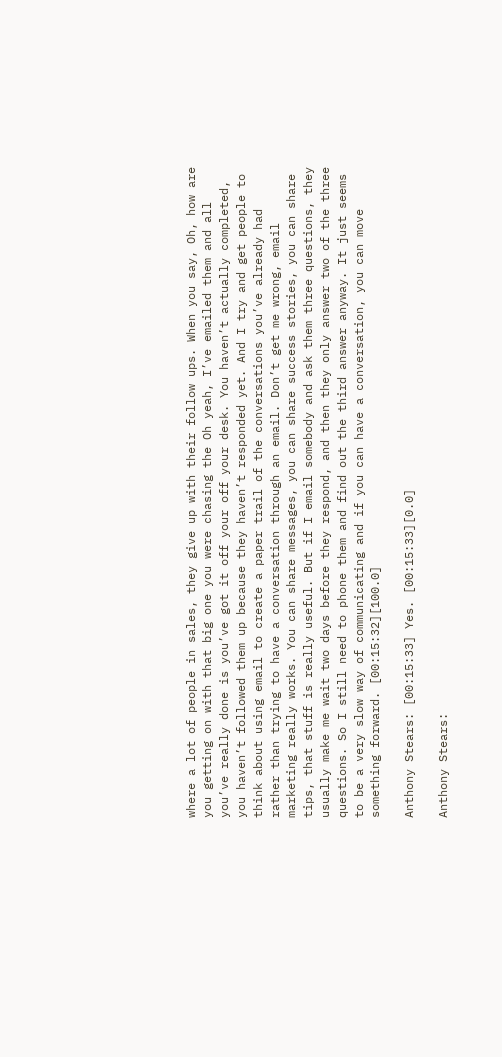where a lot of people in sales, they give up with their follow ups. When you say, Oh, how are you getting on with that big one you were chasing the Oh yeah, I’ve emailed them and all you’ve really done is you’ve got it off your off your desk. You haven’t actually completed, you haven’t followed them up because they haven’t responded yet. And I try and get people to think about using email to create a paper trail of the conversations you’ve already had rather than trying to have a conversation through an email. Don’t get me wrong, email marketing really works. You can share messages, you can share success stories, you can share tips, that stuff is really useful. But if I email somebody and ask them three questions, they usually make me wait two days before they respond, and then they only answer two of the three questions. So I still need to phone them and find out the third answer anyway. It just seems to be a very slow way of communicating and if you can have a conversation, you can move something forward. [00:15:32][100.0]

Anthony Stears: [00:15:33] Yes. [00:15:33][0.0]

Anthony Stears: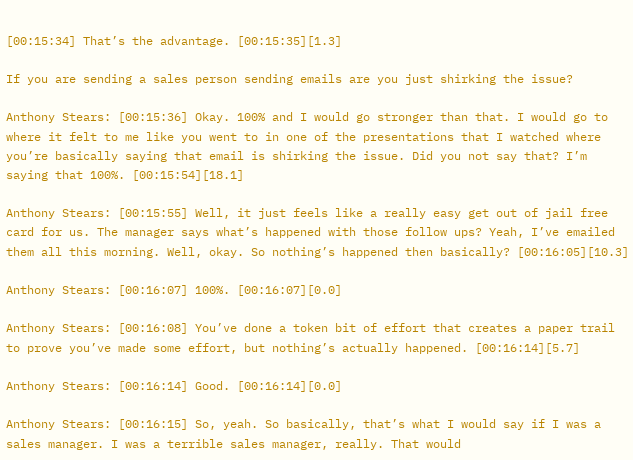[00:15:34] That’s the advantage. [00:15:35][1.3]

If you are sending a sales person sending emails are you just shirking the issue?

Anthony Stears: [00:15:36] Okay. 100% and I would go stronger than that. I would go to where it felt to me like you went to in one of the presentations that I watched where you’re basically saying that email is shirking the issue. Did you not say that? I’m saying that 100%. [00:15:54][18.1]

Anthony Stears: [00:15:55] Well, it just feels like a really easy get out of jail free card for us. The manager says what’s happened with those follow ups? Yeah, I’ve emailed them all this morning. Well, okay. So nothing’s happened then basically? [00:16:05][10.3]

Anthony Stears: [00:16:07] 100%. [00:16:07][0.0]

Anthony Stears: [00:16:08] You’ve done a token bit of effort that creates a paper trail to prove you’ve made some effort, but nothing’s actually happened. [00:16:14][5.7]

Anthony Stears: [00:16:14] Good. [00:16:14][0.0]

Anthony Stears: [00:16:15] So, yeah. So basically, that’s what I would say if I was a sales manager. I was a terrible sales manager, really. That would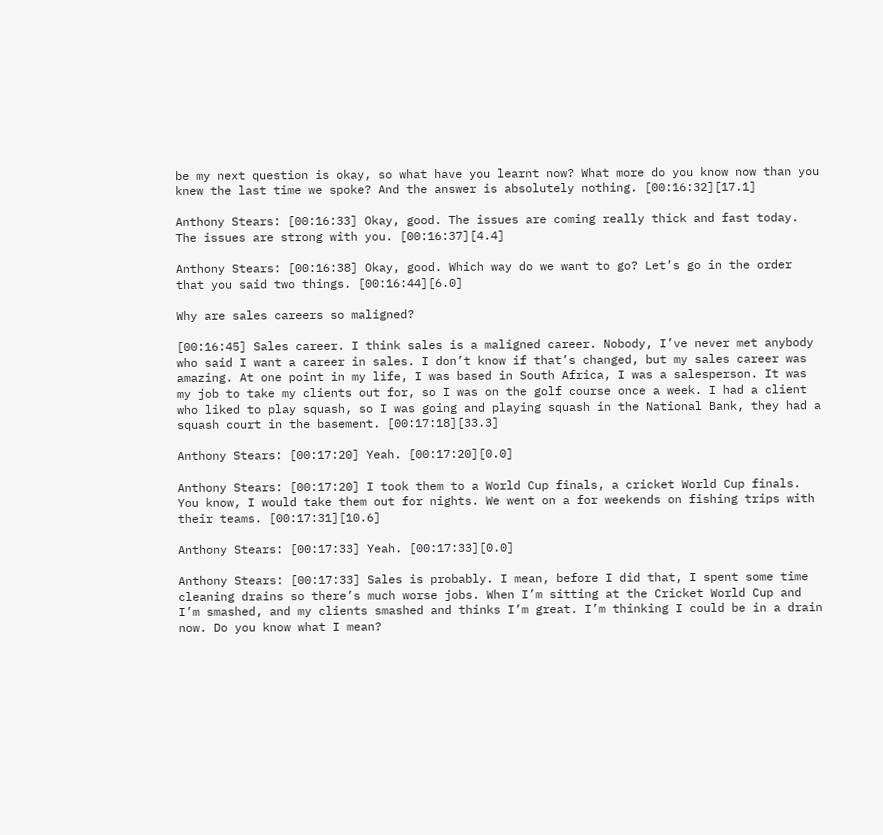be my next question is okay, so what have you learnt now? What more do you know now than you knew the last time we spoke? And the answer is absolutely nothing. [00:16:32][17.1]

Anthony Stears: [00:16:33] Okay, good. The issues are coming really thick and fast today. The issues are strong with you. [00:16:37][4.4]

Anthony Stears: [00:16:38] Okay, good. Which way do we want to go? Let’s go in the order that you said two things. [00:16:44][6.0]

Why are sales careers so maligned?

[00:16:45] Sales career. I think sales is a maligned career. Nobody, I’ve never met anybody who said I want a career in sales. I don’t know if that’s changed, but my sales career was amazing. At one point in my life, I was based in South Africa, I was a salesperson. It was my job to take my clients out for, so I was on the golf course once a week. I had a client who liked to play squash, so I was going and playing squash in the National Bank, they had a squash court in the basement. [00:17:18][33.3]

Anthony Stears: [00:17:20] Yeah. [00:17:20][0.0]

Anthony Stears: [00:17:20] I took them to a World Cup finals, a cricket World Cup finals. You know, I would take them out for nights. We went on a for weekends on fishing trips with their teams. [00:17:31][10.6]

Anthony Stears: [00:17:33] Yeah. [00:17:33][0.0]

Anthony Stears: [00:17:33] Sales is probably. I mean, before I did that, I spent some time cleaning drains so there’s much worse jobs. When I’m sitting at the Cricket World Cup and I’m smashed, and my clients smashed and thinks I’m great. I’m thinking I could be in a drain now. Do you know what I mean?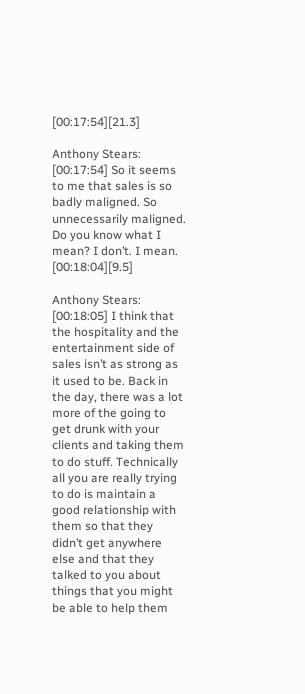[00:17:54][21.3]

Anthony Stears: [00:17:54] So it seems to me that sales is so badly maligned. So unnecessarily maligned. Do you know what I mean? I don’t. I mean. [00:18:04][9.5]

Anthony Stears: [00:18:05] I think that the hospitality and the entertainment side of sales isn’t as strong as it used to be. Back in the day, there was a lot more of the going to get drunk with your clients and taking them to do stuff. Technically all you are really trying to do is maintain a good relationship with them so that they didn’t get anywhere else and that they talked to you about things that you might be able to help them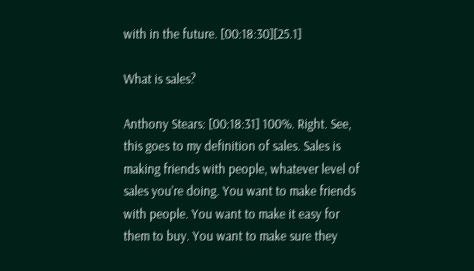with in the future. [00:18:30][25.1]

What is sales?

Anthony Stears: [00:18:31] 100%. Right. See, this goes to my definition of sales. Sales is making friends with people, whatever level of sales you’re doing. You want to make friends with people. You want to make it easy for them to buy. You want to make sure they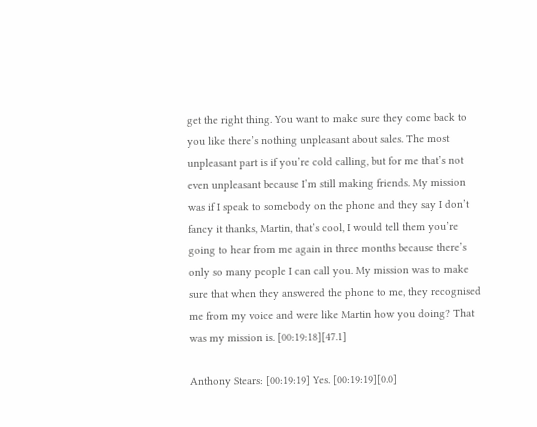get the right thing. You want to make sure they come back to you like there’s nothing unpleasant about sales. The most unpleasant part is if you’re cold calling, but for me that’s not even unpleasant because I’m still making friends. My mission was if I speak to somebody on the phone and they say I don’t fancy it thanks, Martin, that’s cool, I would tell them you’re going to hear from me again in three months because there’s only so many people I can call you. My mission was to make sure that when they answered the phone to me, they recognised me from my voice and were like Martin how you doing? That was my mission is. [00:19:18][47.1]

Anthony Stears: [00:19:19] Yes. [00:19:19][0.0]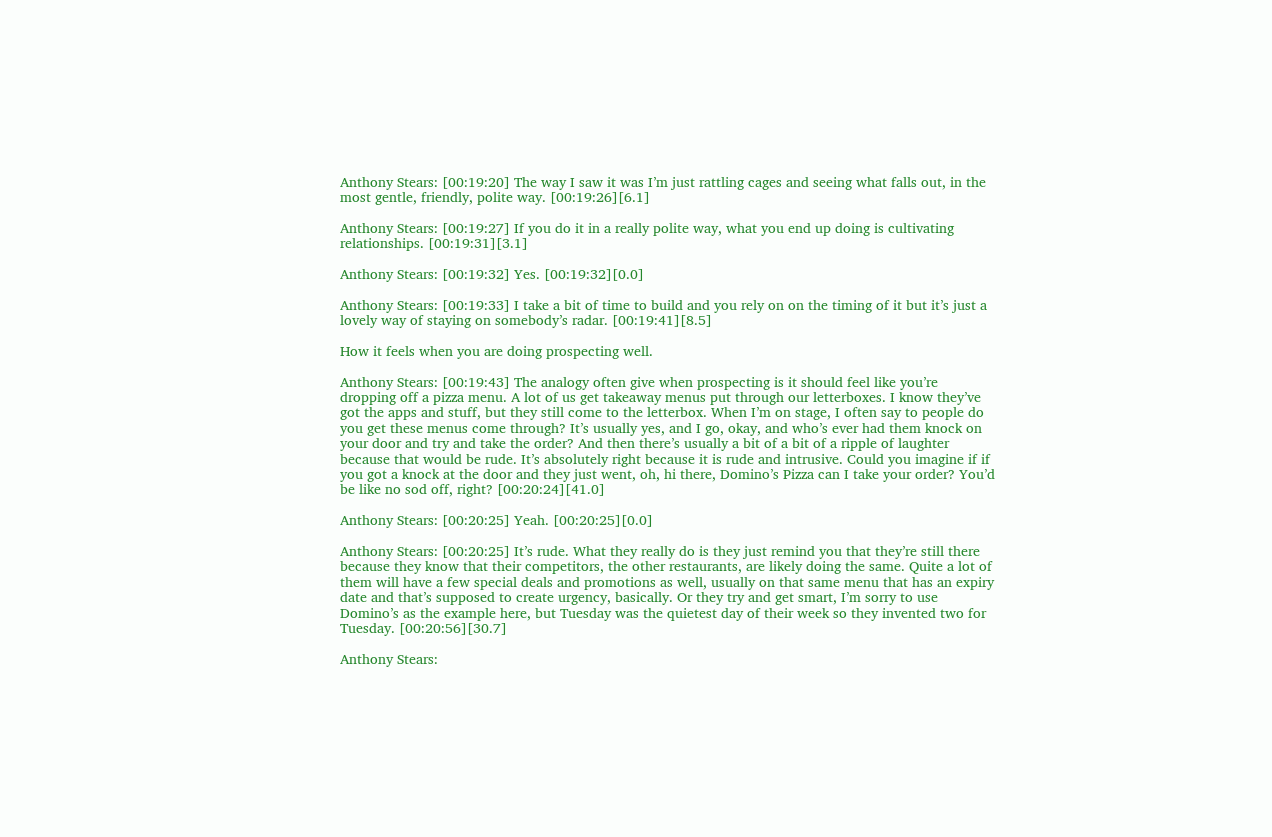Anthony Stears: [00:19:20] The way I saw it was I’m just rattling cages and seeing what falls out, in the most gentle, friendly, polite way. [00:19:26][6.1]

Anthony Stears: [00:19:27] If you do it in a really polite way, what you end up doing is cultivating relationships. [00:19:31][3.1]

Anthony Stears: [00:19:32] Yes. [00:19:32][0.0]

Anthony Stears: [00:19:33] I take a bit of time to build and you rely on on the timing of it but it’s just a lovely way of staying on somebody’s radar. [00:19:41][8.5]

How it feels when you are doing prospecting well.

Anthony Stears: [00:19:43] The analogy often give when prospecting is it should feel like you’re dropping off a pizza menu. A lot of us get takeaway menus put through our letterboxes. I know they’ve got the apps and stuff, but they still come to the letterbox. When I’m on stage, I often say to people do you get these menus come through? It’s usually yes, and I go, okay, and who’s ever had them knock on your door and try and take the order? And then there’s usually a bit of a bit of a ripple of laughter because that would be rude. It’s absolutely right because it is rude and intrusive. Could you imagine if if you got a knock at the door and they just went, oh, hi there, Domino’s Pizza can I take your order? You’d be like no sod off, right? [00:20:24][41.0]

Anthony Stears: [00:20:25] Yeah. [00:20:25][0.0]

Anthony Stears: [00:20:25] It’s rude. What they really do is they just remind you that they’re still there because they know that their competitors, the other restaurants, are likely doing the same. Quite a lot of them will have a few special deals and promotions as well, usually on that same menu that has an expiry date and that’s supposed to create urgency, basically. Or they try and get smart, I’m sorry to use Domino’s as the example here, but Tuesday was the quietest day of their week so they invented two for Tuesday. [00:20:56][30.7]

Anthony Stears: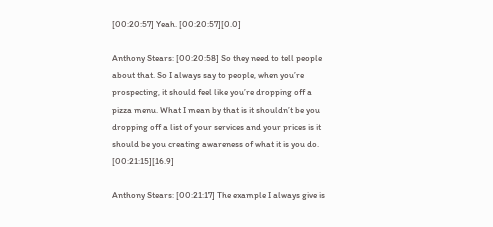[00:20:57] Yeah. [00:20:57][0.0]

Anthony Stears: [00:20:58] So they need to tell people about that. So I always say to people, when you’re prospecting, it should feel like you’re dropping off a pizza menu. What I mean by that is it shouldn’t be you dropping off a list of your services and your prices is it should be you creating awareness of what it is you do. [00:21:15][16.9]

Anthony Stears: [00:21:17] The example I always give is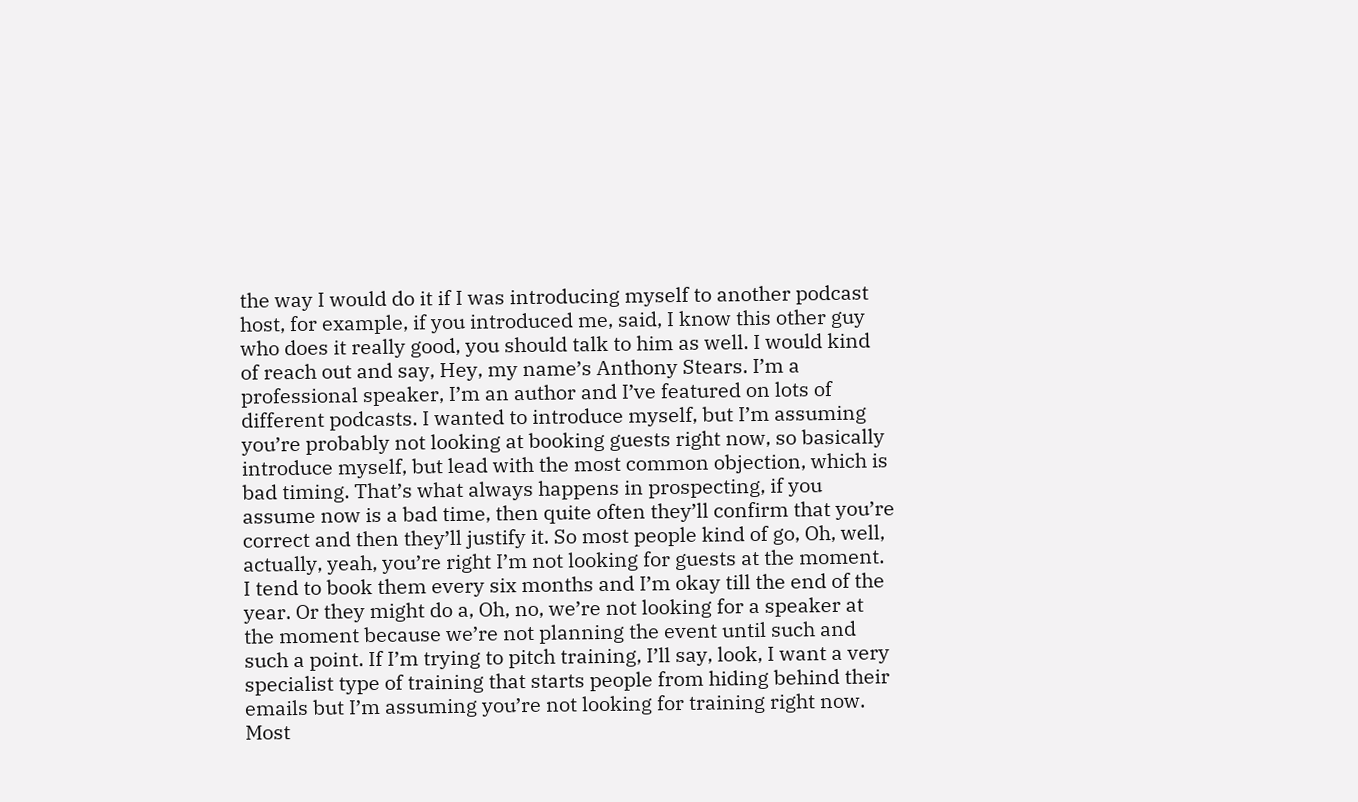the way I would do it if I was introducing myself to another podcast host, for example, if you introduced me, said, I know this other guy who does it really good, you should talk to him as well. I would kind of reach out and say, Hey, my name’s Anthony Stears. I’m a professional speaker, I’m an author and I’ve featured on lots of different podcasts. I wanted to introduce myself, but I’m assuming you’re probably not looking at booking guests right now, so basically introduce myself, but lead with the most common objection, which is bad timing. That’s what always happens in prospecting, if you assume now is a bad time, then quite often they’ll confirm that you’re correct and then they’ll justify it. So most people kind of go, Oh, well, actually, yeah, you’re right I’m not looking for guests at the moment. I tend to book them every six months and I’m okay till the end of the year. Or they might do a, Oh, no, we’re not looking for a speaker at the moment because we’re not planning the event until such and such a point. If I’m trying to pitch training, I’ll say, look, I want a very specialist type of training that starts people from hiding behind their emails but I’m assuming you’re not looking for training right now. Most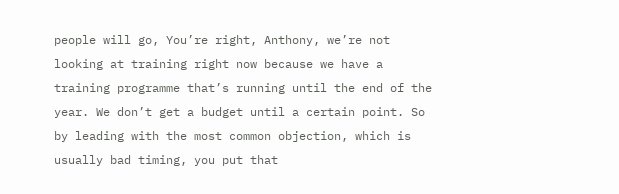people will go, You’re right, Anthony, we’re not looking at training right now because we have a training programme that’s running until the end of the year. We don’t get a budget until a certain point. So by leading with the most common objection, which is usually bad timing, you put that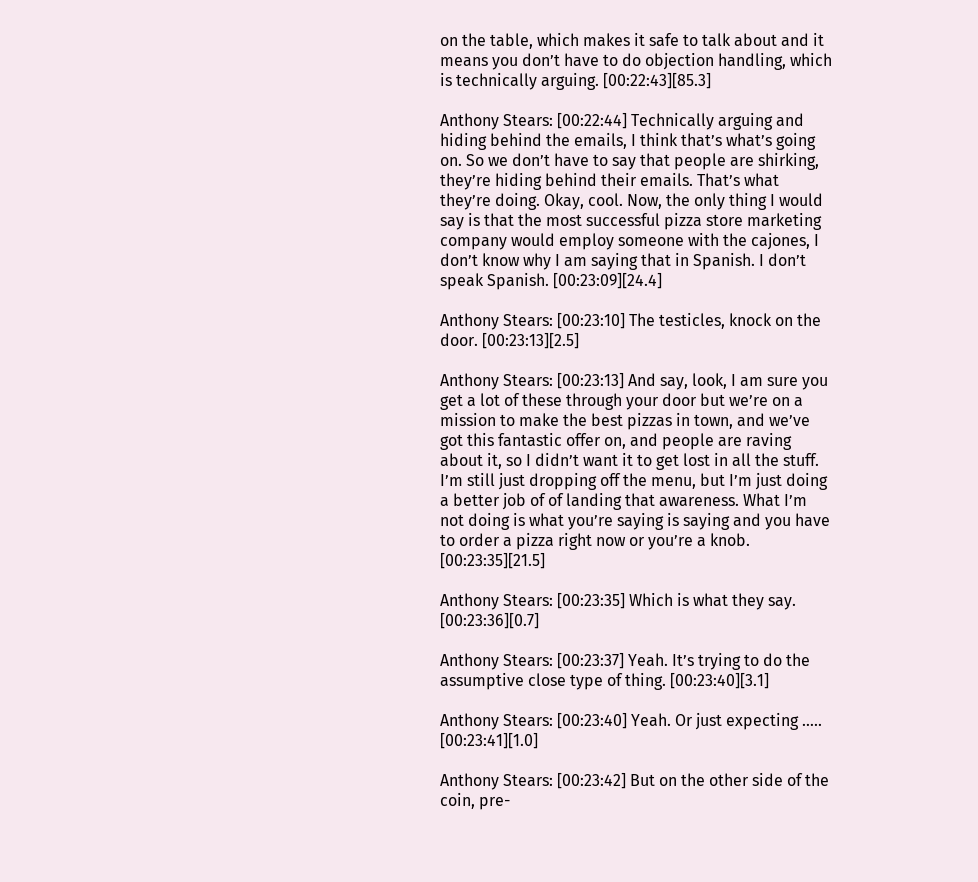on the table, which makes it safe to talk about and it means you don’t have to do objection handling, which is technically arguing. [00:22:43][85.3]

Anthony Stears: [00:22:44] Technically arguing and hiding behind the emails, I think that’s what’s going on. So we don’t have to say that people are shirking, they’re hiding behind their emails. That’s what they’re doing. Okay, cool. Now, the only thing I would say is that the most successful pizza store marketing company would employ someone with the cajones, I don’t know why I am saying that in Spanish. I don’t speak Spanish. [00:23:09][24.4]

Anthony Stears: [00:23:10] The testicles, knock on the door. [00:23:13][2.5]

Anthony Stears: [00:23:13] And say, look, I am sure you get a lot of these through your door but we’re on a mission to make the best pizzas in town, and we’ve got this fantastic offer on, and people are raving about it, so I didn’t want it to get lost in all the stuff. I’m still just dropping off the menu, but I’m just doing a better job of of landing that awareness. What I’m not doing is what you’re saying is saying and you have to order a pizza right now or you’re a knob. [00:23:35][21.5]

Anthony Stears: [00:23:35] Which is what they say. [00:23:36][0.7]

Anthony Stears: [00:23:37] Yeah. It’s trying to do the assumptive close type of thing. [00:23:40][3.1]

Anthony Stears: [00:23:40] Yeah. Or just expecting ….. [00:23:41][1.0]

Anthony Stears: [00:23:42] But on the other side of the coin, pre-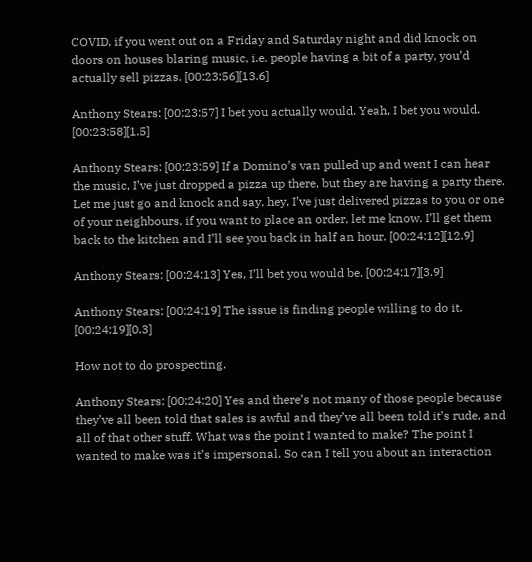COVID, if you went out on a Friday and Saturday night and did knock on doors on houses blaring music, i.e. people having a bit of a party, you’d actually sell pizzas. [00:23:56][13.6]

Anthony Stears: [00:23:57] I bet you actually would. Yeah, I bet you would. [00:23:58][1.5]

Anthony Stears: [00:23:59] If a Domino’s van pulled up and went I can hear the music, I’ve just dropped a pizza up there, but they are having a party there. Let me just go and knock and say, hey, I’ve just delivered pizzas to you or one of your neighbours, if you want to place an order, let me know. I’ll get them back to the kitchen and I’ll see you back in half an hour. [00:24:12][12.9]

Anthony Stears: [00:24:13] Yes, I’ll bet you would be. [00:24:17][3.9]

Anthony Stears: [00:24:19] The issue is finding people willing to do it. [00:24:19][0.3]

How not to do prospecting.

Anthony Stears: [00:24:20] Yes and there’s not many of those people because they’ve all been told that sales is awful and they’ve all been told it’s rude, and all of that other stuff. What was the point I wanted to make? The point I wanted to make was it’s impersonal. So can I tell you about an interaction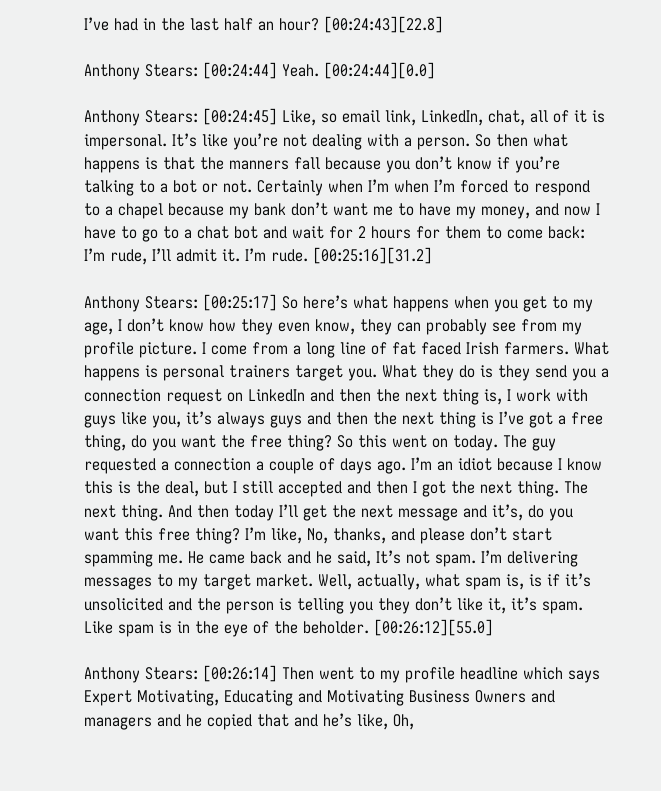I’ve had in the last half an hour? [00:24:43][22.8]

Anthony Stears: [00:24:44] Yeah. [00:24:44][0.0]

Anthony Stears: [00:24:45] Like, so email link, LinkedIn, chat, all of it is impersonal. It’s like you’re not dealing with a person. So then what happens is that the manners fall because you don’t know if you’re talking to a bot or not. Certainly when I’m when I’m forced to respond to a chapel because my bank don’t want me to have my money, and now I have to go to a chat bot and wait for 2 hours for them to come back: I’m rude, I’ll admit it. I’m rude. [00:25:16][31.2]

Anthony Stears: [00:25:17] So here’s what happens when you get to my age, I don’t know how they even know, they can probably see from my profile picture. I come from a long line of fat faced Irish farmers. What happens is personal trainers target you. What they do is they send you a connection request on LinkedIn and then the next thing is, I work with guys like you, it’s always guys and then the next thing is I’ve got a free thing, do you want the free thing? So this went on today. The guy requested a connection a couple of days ago. I’m an idiot because I know this is the deal, but I still accepted and then I got the next thing. The next thing. And then today I’ll get the next message and it’s, do you want this free thing? I’m like, No, thanks, and please don’t start spamming me. He came back and he said, It’s not spam. I’m delivering messages to my target market. Well, actually, what spam is, is if it’s unsolicited and the person is telling you they don’t like it, it’s spam. Like spam is in the eye of the beholder. [00:26:12][55.0]

Anthony Stears: [00:26:14] Then went to my profile headline which says Expert Motivating, Educating and Motivating Business Owners and managers and he copied that and he’s like, Oh,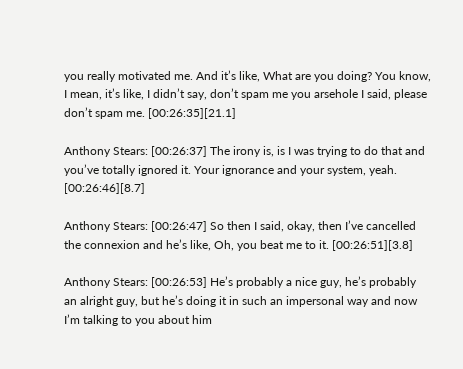you really motivated me. And it’s like, What are you doing? You know, I mean, it’s like, I didn’t say, don’t spam me you arsehole I said, please don’t spam me. [00:26:35][21.1]

Anthony Stears: [00:26:37] The irony is, is I was trying to do that and you’ve totally ignored it. Your ignorance and your system, yeah. [00:26:46][8.7]

Anthony Stears: [00:26:47] So then I said, okay, then I’ve cancelled the connexion and he’s like, Oh, you beat me to it. [00:26:51][3.8]

Anthony Stears: [00:26:53] He’s probably a nice guy, he’s probably an alright guy, but he’s doing it in such an impersonal way and now I’m talking to you about him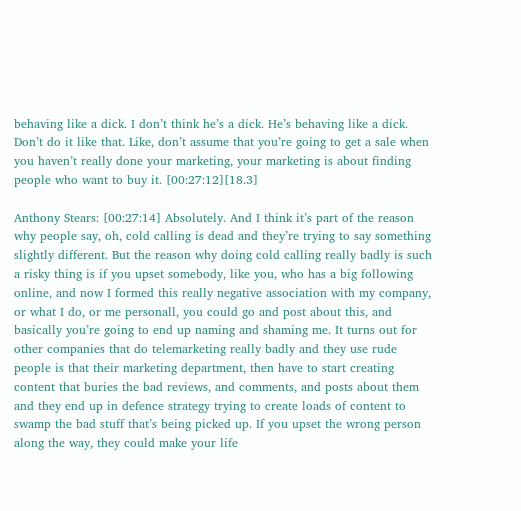behaving like a dick. I don’t think he’s a dick. He’s behaving like a dick. Don’t do it like that. Like, don’t assume that you’re going to get a sale when you haven’t really done your marketing, your marketing is about finding people who want to buy it. [00:27:12][18.3]

Anthony Stears: [00:27:14] Absolutely. And I think it’s part of the reason why people say, oh, cold calling is dead and they’re trying to say something slightly different. But the reason why doing cold calling really badly is such a risky thing is if you upset somebody, like you, who has a big following online, and now I formed this really negative association with my company, or what I do, or me personall, you could go and post about this, and basically you’re going to end up naming and shaming me. It turns out for other companies that do telemarketing really badly and they use rude people is that their marketing department, then have to start creating content that buries the bad reviews, and comments, and posts about them and they end up in defence strategy trying to create loads of content to swamp the bad stuff that’s being picked up. If you upset the wrong person along the way, they could make your life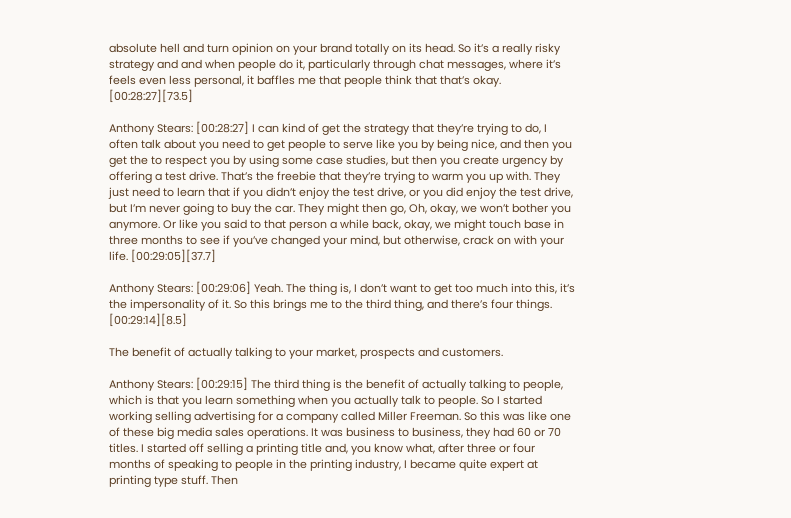absolute hell and turn opinion on your brand totally on its head. So it’s a really risky strategy and and when people do it, particularly through chat messages, where it’s feels even less personal, it baffles me that people think that that’s okay. [00:28:27][73.5]

Anthony Stears: [00:28:27] I can kind of get the strategy that they’re trying to do, I often talk about you need to get people to serve like you by being nice, and then you get the to respect you by using some case studies, but then you create urgency by offering a test drive. That’s the freebie that they’re trying to warm you up with. They just need to learn that if you didn’t enjoy the test drive, or you did enjoy the test drive, but I’m never going to buy the car. They might then go, Oh, okay, we won’t bother you anymore. Or like you said to that person a while back, okay, we might touch base in three months to see if you’ve changed your mind, but otherwise, crack on with your life. [00:29:05][37.7]

Anthony Stears: [00:29:06] Yeah. The thing is, I don’t want to get too much into this, it’s the impersonality of it. So this brings me to the third thing, and there’s four things. [00:29:14][8.5]

The benefit of actually talking to your market, prospects and customers.

Anthony Stears: [00:29:15] The third thing is the benefit of actually talking to people, which is that you learn something when you actually talk to people. So I started working selling advertising for a company called Miller Freeman. So this was like one of these big media sales operations. It was business to business, they had 60 or 70 titles. I started off selling a printing title and, you know what, after three or four months of speaking to people in the printing industry, I became quite expert at printing type stuff. Then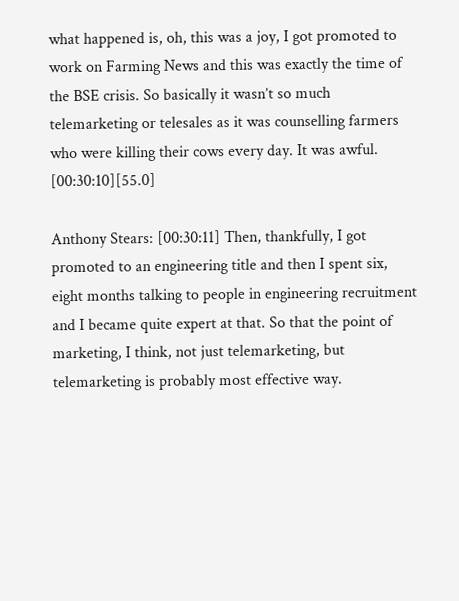what happened is, oh, this was a joy, I got promoted to work on Farming News and this was exactly the time of the BSE crisis. So basically it wasn’t so much telemarketing or telesales as it was counselling farmers who were killing their cows every day. It was awful. [00:30:10][55.0]

Anthony Stears: [00:30:11] Then, thankfully, I got promoted to an engineering title and then I spent six, eight months talking to people in engineering recruitment and I became quite expert at that. So that the point of marketing, I think, not just telemarketing, but telemarketing is probably most effective way.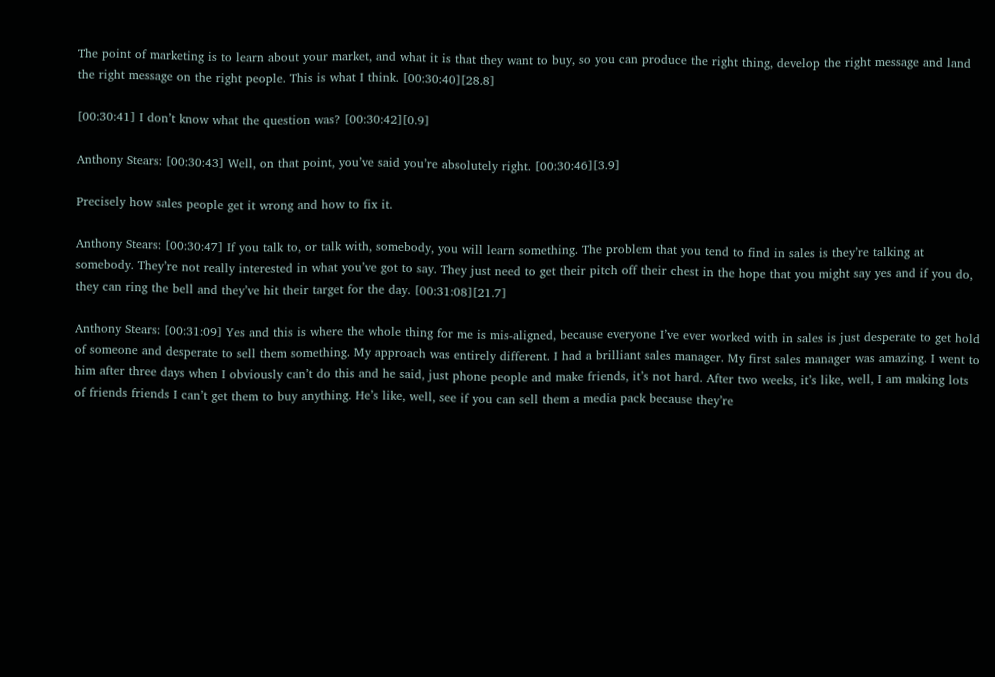The point of marketing is to learn about your market, and what it is that they want to buy, so you can produce the right thing, develop the right message and land the right message on the right people. This is what I think. [00:30:40][28.8]

[00:30:41] I don’t know what the question was? [00:30:42][0.9]

Anthony Stears: [00:30:43] Well, on that point, you’ve said you’re absolutely right. [00:30:46][3.9]

Precisely how sales people get it wrong and how to fix it.

Anthony Stears: [00:30:47] If you talk to, or talk with, somebody, you will learn something. The problem that you tend to find in sales is they’re talking at somebody. They’re not really interested in what you’ve got to say. They just need to get their pitch off their chest in the hope that you might say yes and if you do, they can ring the bell and they’ve hit their target for the day. [00:31:08][21.7]

Anthony Stears: [00:31:09] Yes and this is where the whole thing for me is mis-aligned, because everyone I’ve ever worked with in sales is just desperate to get hold of someone and desperate to sell them something. My approach was entirely different. I had a brilliant sales manager. My first sales manager was amazing. I went to him after three days when I obviously can’t do this and he said, just phone people and make friends, it’s not hard. After two weeks, it’s like, well, I am making lots of friends friends I can’t get them to buy anything. He’s like, well, see if you can sell them a media pack because they’re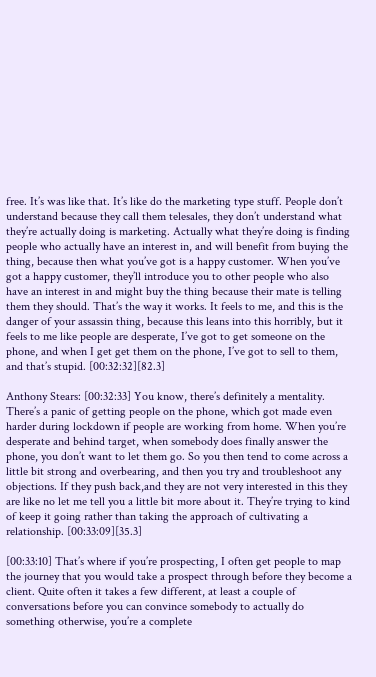free. It’s was like that. It’s like do the marketing type stuff. People don’t understand because they call them telesales, they don’t understand what they’re actually doing is marketing. Actually what they’re doing is finding people who actually have an interest in, and will benefit from buying the thing, because then what you’ve got is a happy customer. When you’ve got a happy customer, they’ll introduce you to other people who also have an interest in and might buy the thing because their mate is telling them they should. That’s the way it works. It feels to me, and this is the danger of your assassin thing, because this leans into this horribly, but it feels to me like people are desperate, I’ve got to get someone on the phone, and when I get get them on the phone, I’ve got to sell to them, and that’s stupid. [00:32:32][82.3]

Anthony Stears: [00:32:33] You know, there’s definitely a mentality. There’s a panic of getting people on the phone, which got made even harder during lockdown if people are working from home. When you’re desperate and behind target, when somebody does finally answer the phone, you don’t want to let them go. So you then tend to come across a little bit strong and overbearing, and then you try and troubleshoot any objections. If they push back,and they are not very interested in this they are like no let me tell you a little bit more about it. They’re trying to kind of keep it going rather than taking the approach of cultivating a relationship. [00:33:09][35.3]

[00:33:10] That’s where if you’re prospecting, I often get people to map the journey that you would take a prospect through before they become a client. Quite often it takes a few different, at least a couple of conversations before you can convince somebody to actually do something otherwise, you’re a complete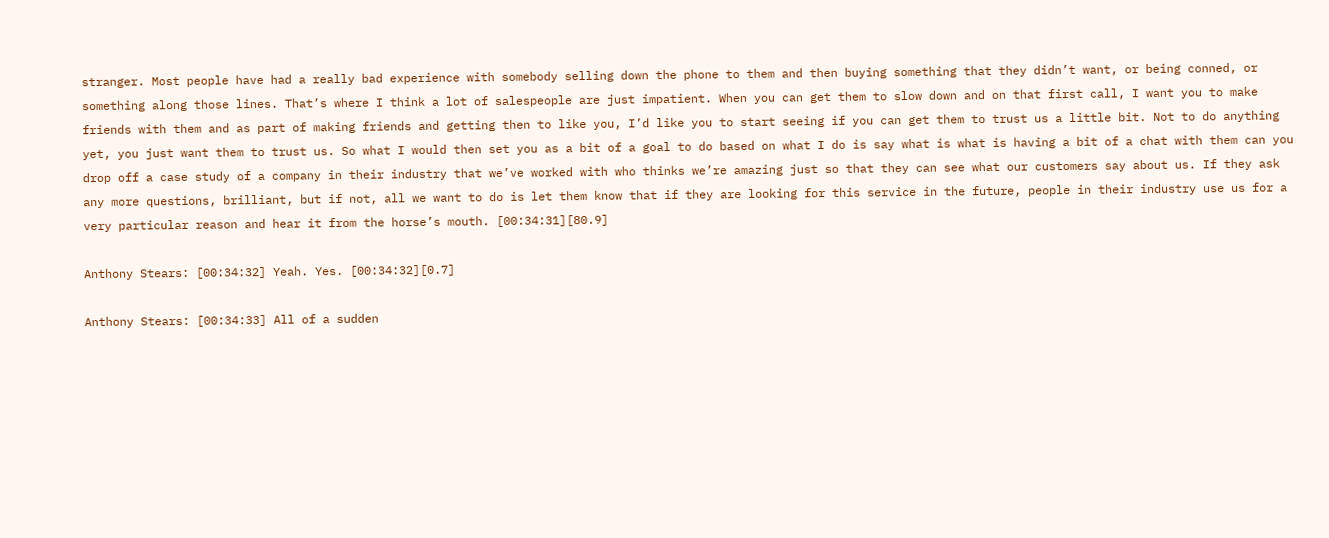stranger. Most people have had a really bad experience with somebody selling down the phone to them and then buying something that they didn’t want, or being conned, or something along those lines. That’s where I think a lot of salespeople are just impatient. When you can get them to slow down and on that first call, I want you to make friends with them and as part of making friends and getting then to like you, I’d like you to start seeing if you can get them to trust us a little bit. Not to do anything yet, you just want them to trust us. So what I would then set you as a bit of a goal to do based on what I do is say what is what is having a bit of a chat with them can you drop off a case study of a company in their industry that we’ve worked with who thinks we’re amazing just so that they can see what our customers say about us. If they ask any more questions, brilliant, but if not, all we want to do is let them know that if they are looking for this service in the future, people in their industry use us for a very particular reason and hear it from the horse’s mouth. [00:34:31][80.9]

Anthony Stears: [00:34:32] Yeah. Yes. [00:34:32][0.7]

Anthony Stears: [00:34:33] All of a sudden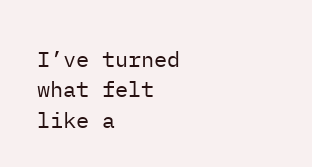I’ve turned what felt like a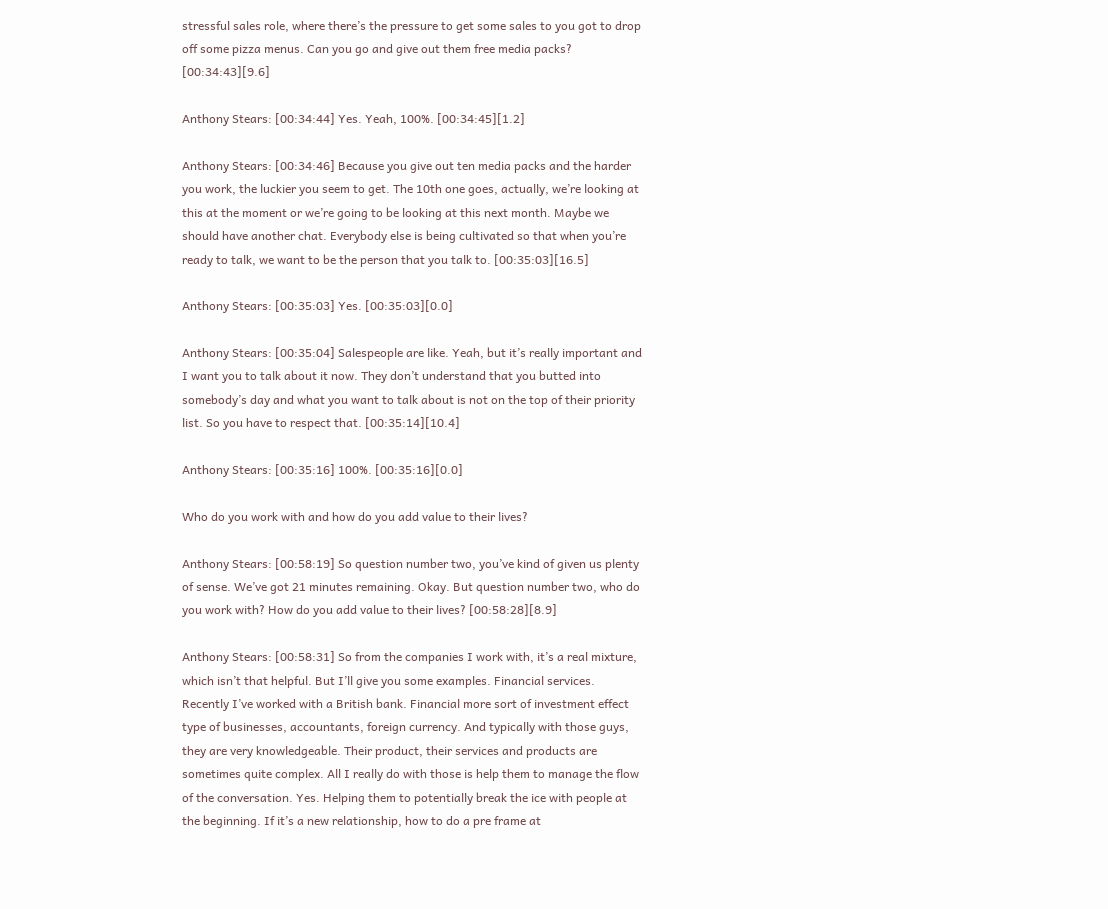stressful sales role, where there’s the pressure to get some sales to you got to drop off some pizza menus. Can you go and give out them free media packs? [00:34:43][9.6]

Anthony Stears: [00:34:44] Yes. Yeah, 100%. [00:34:45][1.2]

Anthony Stears: [00:34:46] Because you give out ten media packs and the harder you work, the luckier you seem to get. The 10th one goes, actually, we’re looking at this at the moment or we’re going to be looking at this next month. Maybe we should have another chat. Everybody else is being cultivated so that when you’re ready to talk, we want to be the person that you talk to. [00:35:03][16.5]

Anthony Stears: [00:35:03] Yes. [00:35:03][0.0]

Anthony Stears: [00:35:04] Salespeople are like. Yeah, but it’s really important and I want you to talk about it now. They don’t understand that you butted into somebody’s day and what you want to talk about is not on the top of their priority list. So you have to respect that. [00:35:14][10.4]

Anthony Stears: [00:35:16] 100%. [00:35:16][0.0]

Who do you work with and how do you add value to their lives?

Anthony Stears: [00:58:19] So question number two, you’ve kind of given us plenty of sense. We’ve got 21 minutes remaining. Okay. But question number two, who do you work with? How do you add value to their lives? [00:58:28][8.9]

Anthony Stears: [00:58:31] So from the companies I work with, it’s a real mixture, which isn’t that helpful. But I’ll give you some examples. Financial services. Recently I’ve worked with a British bank. Financial more sort of investment effect type of businesses, accountants, foreign currency. And typically with those guys, they are very knowledgeable. Their product, their services and products are sometimes quite complex. All I really do with those is help them to manage the flow of the conversation. Yes. Helping them to potentially break the ice with people at the beginning. If it’s a new relationship, how to do a pre frame at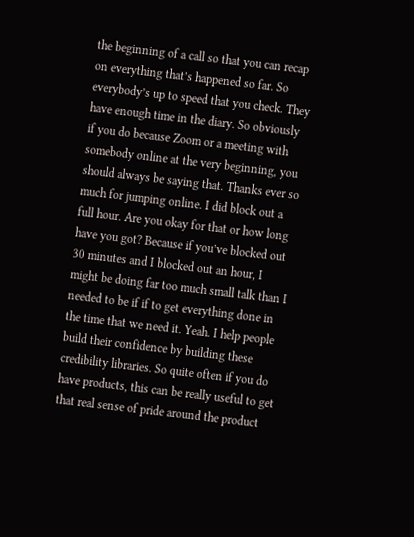the beginning of a call so that you can recap on everything that’s happened so far. So everybody’s up to speed that you check. They have enough time in the diary. So obviously if you do because Zoom or a meeting with somebody online at the very beginning, you should always be saying that. Thanks ever so much for jumping online. I did block out a full hour. Are you okay for that or how long have you got? Because if you’ve blocked out 30 minutes and I blocked out an hour, I might be doing far too much small talk than I needed to be if if to get everything done in the time that we need it. Yeah. I help people build their confidence by building these credibility libraries. So quite often if you do have products, this can be really useful to get that real sense of pride around the product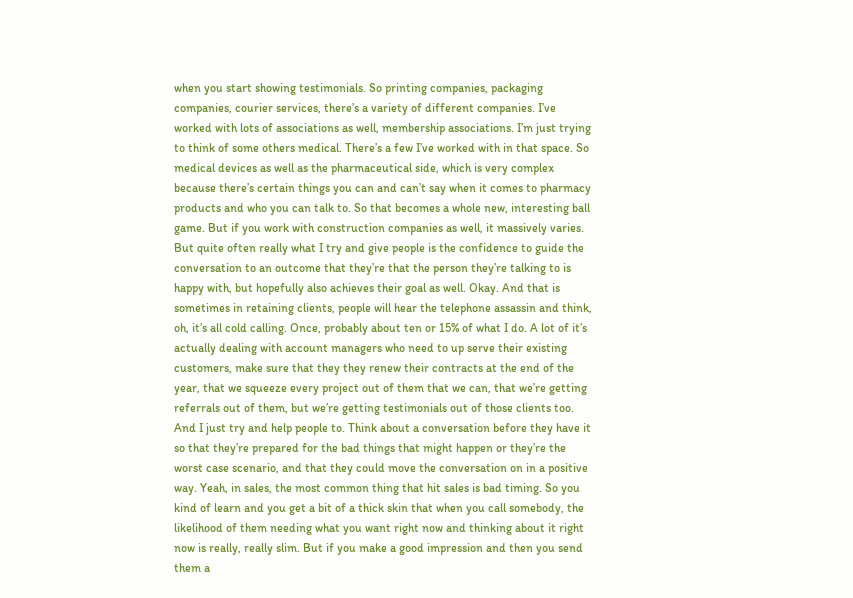when you start showing testimonials. So printing companies, packaging companies, courier services, there’s a variety of different companies. I’ve worked with lots of associations as well, membership associations. I’m just trying to think of some others medical. There’s a few I’ve worked with in that space. So medical devices as well as the pharmaceutical side, which is very complex because there’s certain things you can and can’t say when it comes to pharmacy products and who you can talk to. So that becomes a whole new, interesting ball game. But if you work with construction companies as well, it massively varies. But quite often really what I try and give people is the confidence to guide the conversation to an outcome that they’re that the person they’re talking to is happy with, but hopefully also achieves their goal as well. Okay. And that is sometimes in retaining clients, people will hear the telephone assassin and think, oh, it’s all cold calling. Once, probably about ten or 15% of what I do. A lot of it’s actually dealing with account managers who need to up serve their existing customers, make sure that they they renew their contracts at the end of the year, that we squeeze every project out of them that we can, that we’re getting referrals out of them, but we’re getting testimonials out of those clients too. And I just try and help people to. Think about a conversation before they have it so that they’re prepared for the bad things that might happen or they’re the worst case scenario, and that they could move the conversation on in a positive way. Yeah, in sales, the most common thing that hit sales is bad timing. So you kind of learn and you get a bit of a thick skin that when you call somebody, the likelihood of them needing what you want right now and thinking about it right now is really, really slim. But if you make a good impression and then you send them a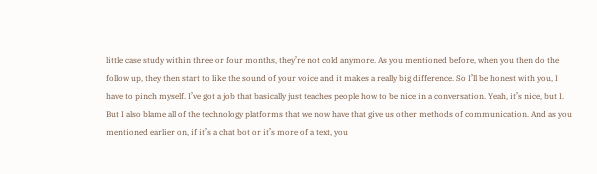little case study within three or four months, they’re not cold anymore. As you mentioned before, when you then do the follow up, they then start to like the sound of your voice and it makes a really big difference. So I’ll be honest with you, I have to pinch myself. I’ve got a job that basically just teaches people how to be nice in a conversation. Yeah, it’s nice, but I. But I also blame all of the technology platforms that we now have that give us other methods of communication. And as you mentioned earlier on, if it’s a chat bot or it’s more of a text, you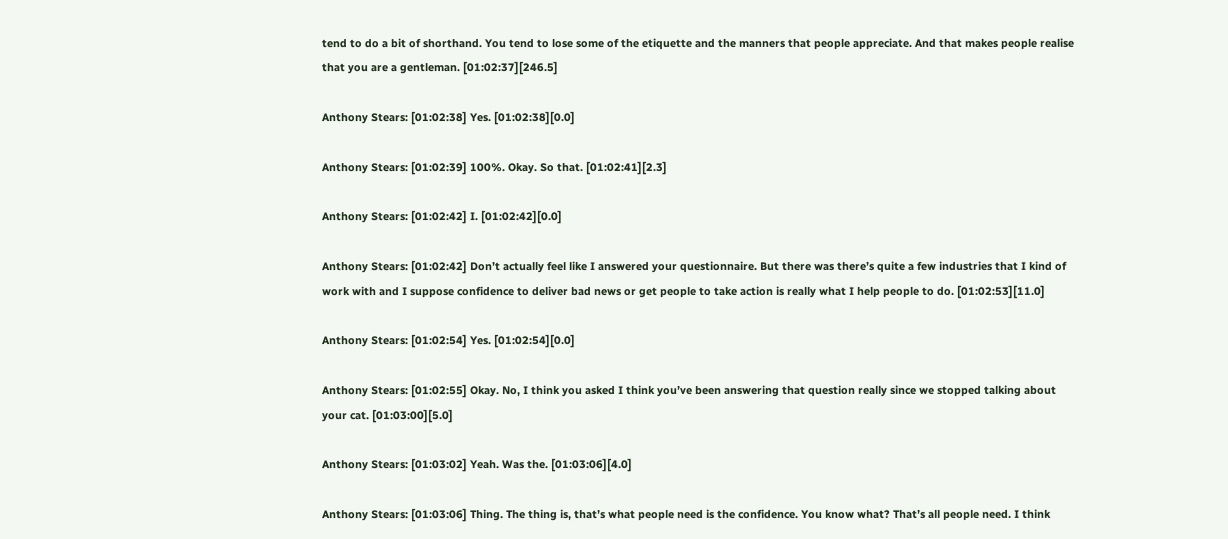tend to do a bit of shorthand. You tend to lose some of the etiquette and the manners that people appreciate. And that makes people realise that you are a gentleman. [01:02:37][246.5]

Anthony Stears: [01:02:38] Yes. [01:02:38][0.0]

Anthony Stears: [01:02:39] 100%. Okay. So that. [01:02:41][2.3]

Anthony Stears: [01:02:42] I. [01:02:42][0.0]

Anthony Stears: [01:02:42] Don’t actually feel like I answered your questionnaire. But there was there’s quite a few industries that I kind of work with and I suppose confidence to deliver bad news or get people to take action is really what I help people to do. [01:02:53][11.0]

Anthony Stears: [01:02:54] Yes. [01:02:54][0.0]

Anthony Stears: [01:02:55] Okay. No, I think you asked I think you’ve been answering that question really since we stopped talking about your cat. [01:03:00][5.0]

Anthony Stears: [01:03:02] Yeah. Was the. [01:03:06][4.0]

Anthony Stears: [01:03:06] Thing. The thing is, that’s what people need is the confidence. You know what? That’s all people need. I think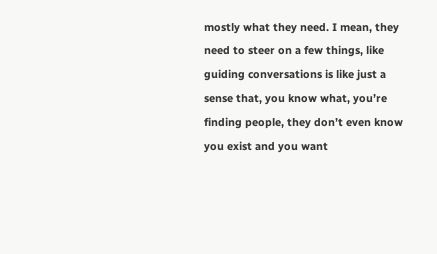mostly what they need. I mean, they need to steer on a few things, like guiding conversations is like just a sense that, you know what, you’re finding people, they don’t even know you exist and you want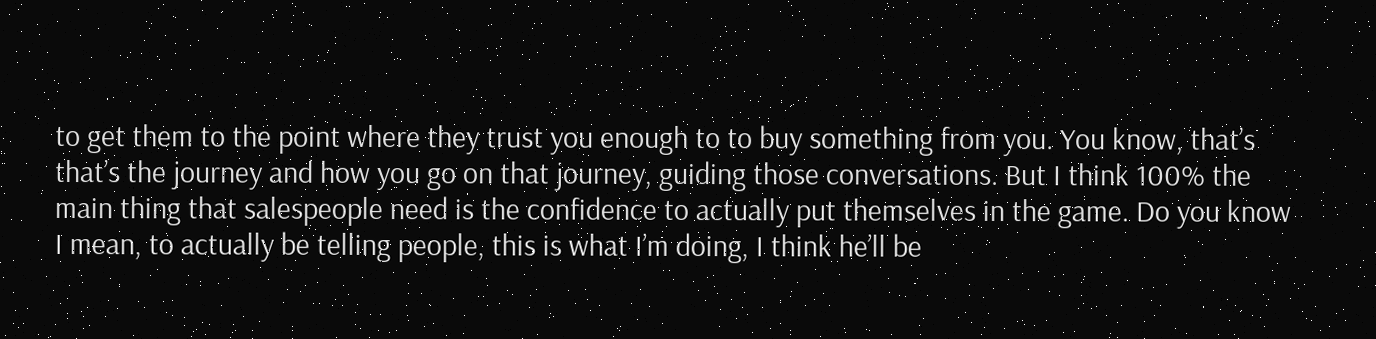to get them to the point where they trust you enough to to buy something from you. You know, that’s that’s the journey and how you go on that journey, guiding those conversations. But I think 100% the main thing that salespeople need is the confidence to actually put themselves in the game. Do you know I mean, to actually be telling people, this is what I’m doing, I think he’ll be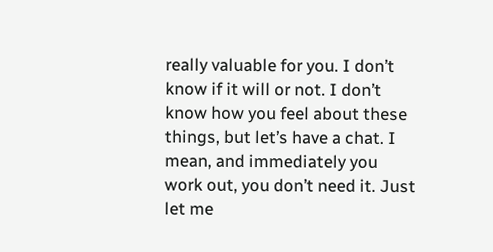really valuable for you. I don’t know if it will or not. I don’t know how you feel about these things, but let’s have a chat. I mean, and immediately you work out, you don’t need it. Just let me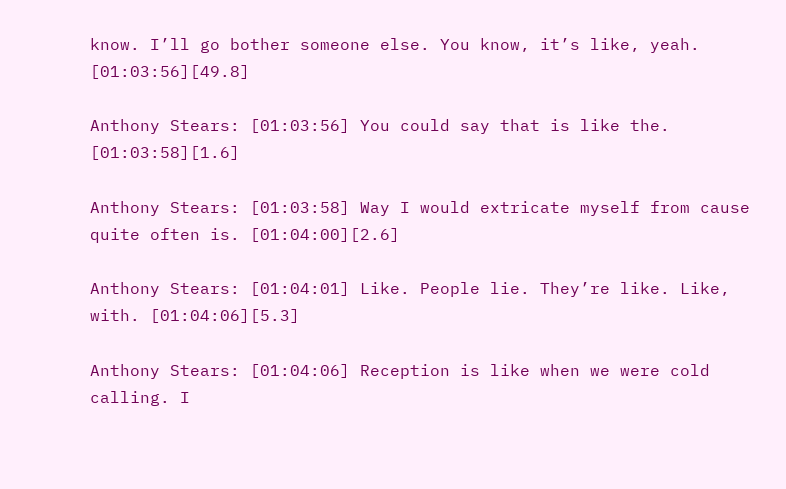know. I’ll go bother someone else. You know, it’s like, yeah. [01:03:56][49.8]

Anthony Stears: [01:03:56] You could say that is like the. [01:03:58][1.6]

Anthony Stears: [01:03:58] Way I would extricate myself from cause quite often is. [01:04:00][2.6]

Anthony Stears: [01:04:01] Like. People lie. They’re like. Like, with. [01:04:06][5.3]

Anthony Stears: [01:04:06] Reception is like when we were cold calling. I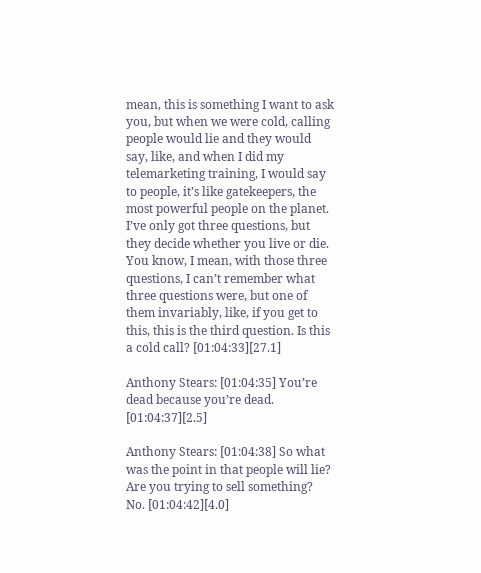mean, this is something I want to ask you, but when we were cold, calling people would lie and they would say, like, and when I did my telemarketing training, I would say to people, it’s like gatekeepers, the most powerful people on the planet. I’ve only got three questions, but they decide whether you live or die. You know, I mean, with those three questions, I can’t remember what three questions were, but one of them invariably, like, if you get to this, this is the third question. Is this a cold call? [01:04:33][27.1]

Anthony Stears: [01:04:35] You’re dead because you’re dead. [01:04:37][2.5]

Anthony Stears: [01:04:38] So what was the point in that people will lie? Are you trying to sell something? No. [01:04:42][4.0]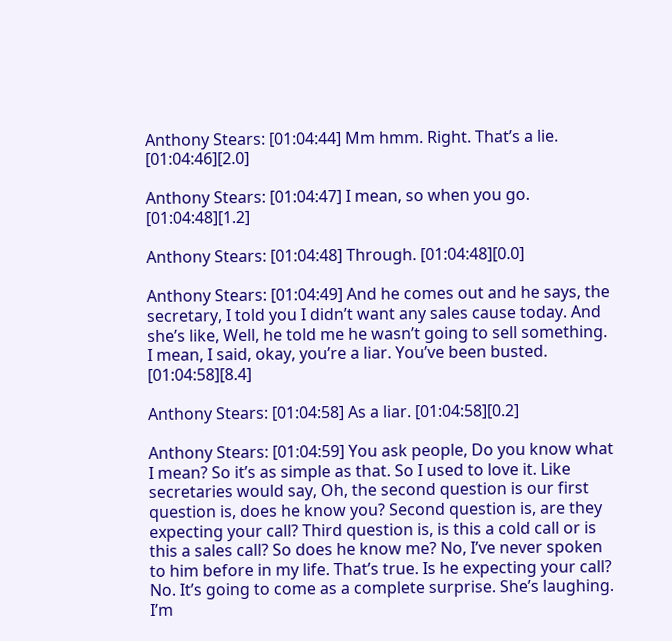Anthony Stears: [01:04:44] Mm hmm. Right. That’s a lie. [01:04:46][2.0]

Anthony Stears: [01:04:47] I mean, so when you go. [01:04:48][1.2]

Anthony Stears: [01:04:48] Through. [01:04:48][0.0]

Anthony Stears: [01:04:49] And he comes out and he says, the secretary, I told you I didn’t want any sales cause today. And she’s like, Well, he told me he wasn’t going to sell something. I mean, I said, okay, you’re a liar. You’ve been busted. [01:04:58][8.4]

Anthony Stears: [01:04:58] As a liar. [01:04:58][0.2]

Anthony Stears: [01:04:59] You ask people, Do you know what I mean? So it’s as simple as that. So I used to love it. Like secretaries would say, Oh, the second question is our first question is, does he know you? Second question is, are they expecting your call? Third question is, is this a cold call or is this a sales call? So does he know me? No, I’ve never spoken to him before in my life. That’s true. Is he expecting your call? No. It’s going to come as a complete surprise. She’s laughing. I’m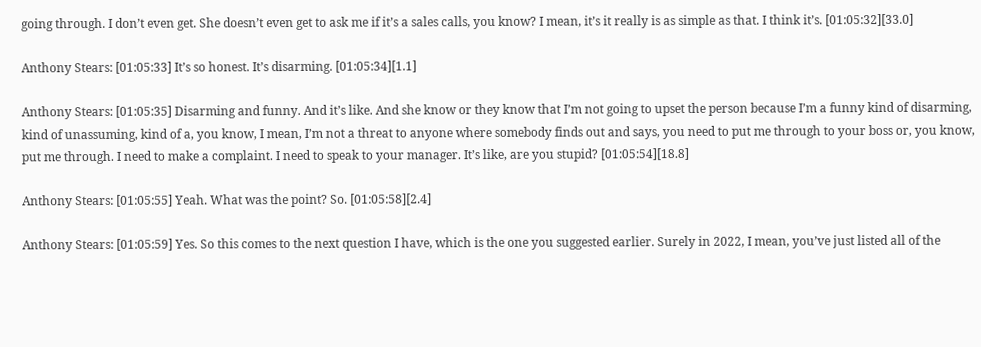going through. I don’t even get. She doesn’t even get to ask me if it’s a sales calls, you know? I mean, it’s it really is as simple as that. I think it’s. [01:05:32][33.0]

Anthony Stears: [01:05:33] It’s so honest. It’s disarming. [01:05:34][1.1]

Anthony Stears: [01:05:35] Disarming and funny. And it’s like. And she know or they know that I’m not going to upset the person because I’m a funny kind of disarming, kind of unassuming, kind of a, you know, I mean, I’m not a threat to anyone where somebody finds out and says, you need to put me through to your boss or, you know, put me through. I need to make a complaint. I need to speak to your manager. It’s like, are you stupid? [01:05:54][18.8]

Anthony Stears: [01:05:55] Yeah. What was the point? So. [01:05:58][2.4]

Anthony Stears: [01:05:59] Yes. So this comes to the next question I have, which is the one you suggested earlier. Surely in 2022, I mean, you’ve just listed all of the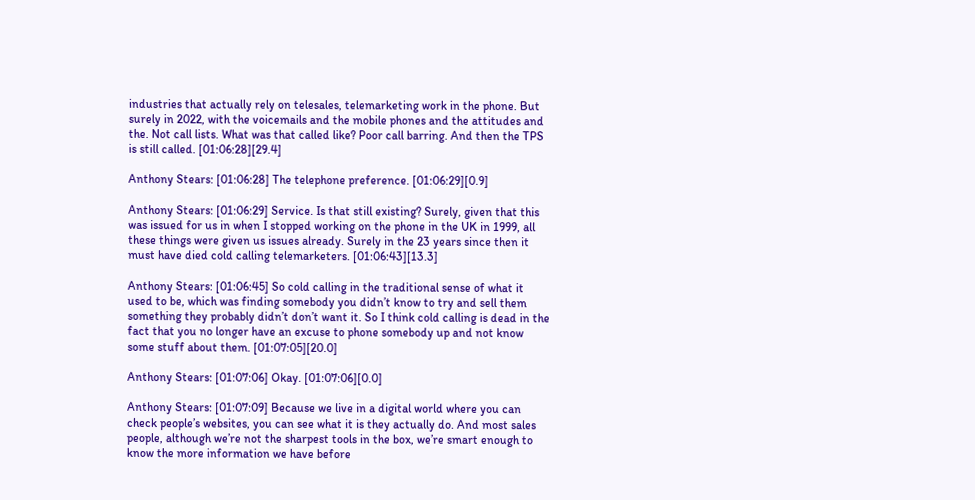industries that actually rely on telesales, telemarketing work in the phone. But surely in 2022, with the voicemails and the mobile phones and the attitudes and the. Not call lists. What was that called like? Poor call barring. And then the TPS is still called. [01:06:28][29.4]

Anthony Stears: [01:06:28] The telephone preference. [01:06:29][0.9]

Anthony Stears: [01:06:29] Service. Is that still existing? Surely, given that this was issued for us in when I stopped working on the phone in the UK in 1999, all these things were given us issues already. Surely in the 23 years since then it must have died cold calling telemarketers. [01:06:43][13.3]

Anthony Stears: [01:06:45] So cold calling in the traditional sense of what it used to be, which was finding somebody you didn’t know to try and sell them something they probably didn’t don’t want it. So I think cold calling is dead in the fact that you no longer have an excuse to phone somebody up and not know some stuff about them. [01:07:05][20.0]

Anthony Stears: [01:07:06] Okay. [01:07:06][0.0]

Anthony Stears: [01:07:09] Because we live in a digital world where you can check people’s websites, you can see what it is they actually do. And most sales people, although we’re not the sharpest tools in the box, we’re smart enough to know the more information we have before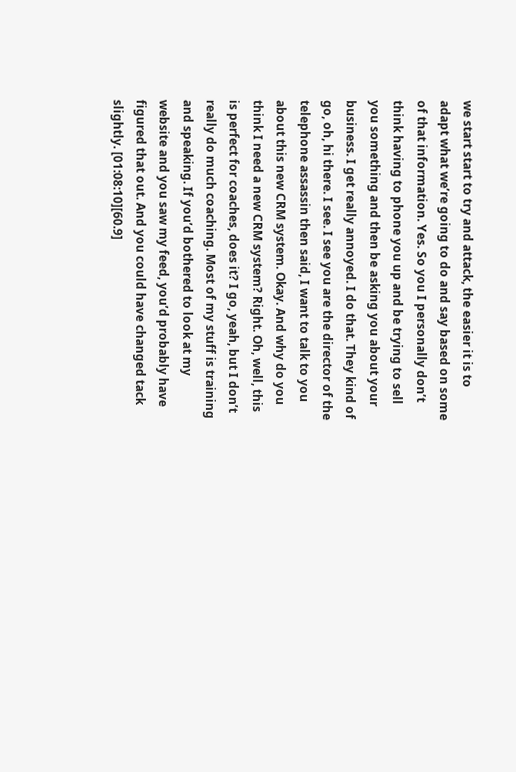we start start to try and attack, the easier it is to adapt what we’re going to do and say based on some of that information. Yes. So you I personally don’t think having to phone you up and be trying to sell you something and then be asking you about your business. I get really annoyed. I do that. They kind of go, oh, hi there. I see. I see you are the director of the telephone assassin then said, I want to talk to you about this new CRM system. Okay. And why do you think I need a new CRM system? Right. Oh, well, this is perfect for coaches, does it? I go, yeah, but I don’t really do much coaching. Most of my stuff is training and speaking. If you’d bothered to look at my website and you saw my feed, you’d probably have figured that out. And you could have changed tack slightly. [01:08:10][60.9]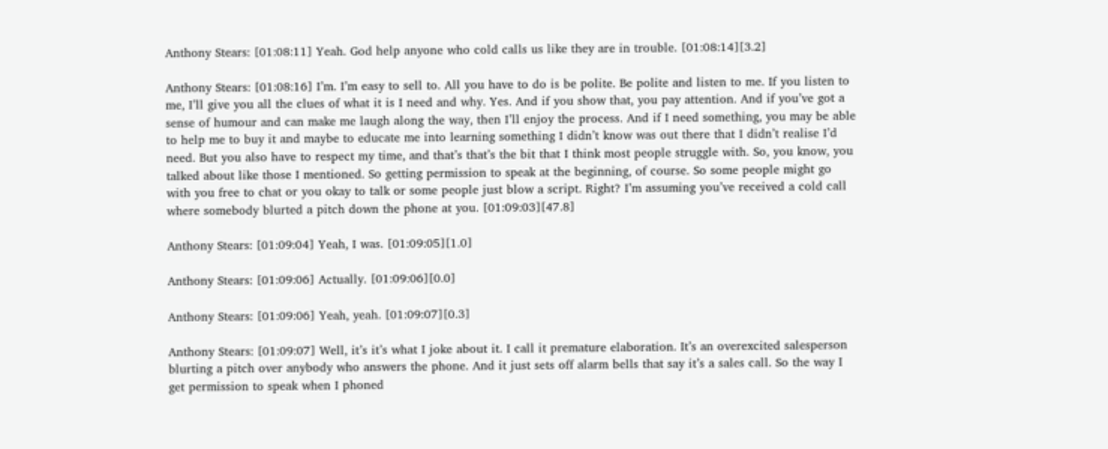Anthony Stears: [01:08:11] Yeah. God help anyone who cold calls us like they are in trouble. [01:08:14][3.2]

Anthony Stears: [01:08:16] I’m. I’m easy to sell to. All you have to do is be polite. Be polite and listen to me. If you listen to me, I’ll give you all the clues of what it is I need and why. Yes. And if you show that, you pay attention. And if you’ve got a sense of humour and can make me laugh along the way, then I’ll enjoy the process. And if I need something, you may be able to help me to buy it and maybe to educate me into learning something I didn’t know was out there that I didn’t realise I’d need. But you also have to respect my time, and that’s that’s the bit that I think most people struggle with. So, you know, you talked about like those I mentioned. So getting permission to speak at the beginning, of course. So some people might go with you free to chat or you okay to talk or some people just blow a script. Right? I’m assuming you’ve received a cold call where somebody blurted a pitch down the phone at you. [01:09:03][47.8]

Anthony Stears: [01:09:04] Yeah, I was. [01:09:05][1.0]

Anthony Stears: [01:09:06] Actually. [01:09:06][0.0]

Anthony Stears: [01:09:06] Yeah, yeah. [01:09:07][0.3]

Anthony Stears: [01:09:07] Well, it’s it’s what I joke about it. I call it premature elaboration. It’s an overexcited salesperson blurting a pitch over anybody who answers the phone. And it just sets off alarm bells that say it’s a sales call. So the way I get permission to speak when I phoned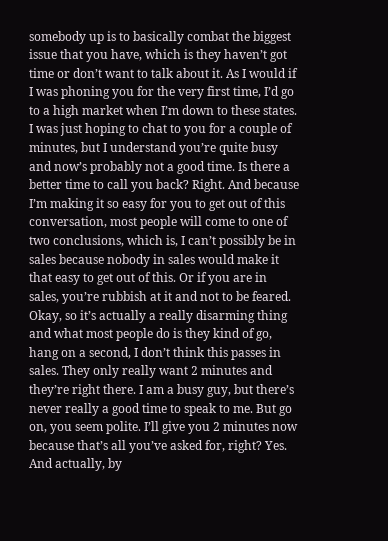somebody up is to basically combat the biggest issue that you have, which is they haven’t got time or don’t want to talk about it. As I would if I was phoning you for the very first time, I’d go to a high market when I’m down to these states. I was just hoping to chat to you for a couple of minutes, but I understand you’re quite busy and now’s probably not a good time. Is there a better time to call you back? Right. And because I’m making it so easy for you to get out of this conversation, most people will come to one of two conclusions, which is, I can’t possibly be in sales because nobody in sales would make it that easy to get out of this. Or if you are in sales, you’re rubbish at it and not to be feared. Okay, so it’s actually a really disarming thing and what most people do is they kind of go, hang on a second, I don’t think this passes in sales. They only really want 2 minutes and they’re right there. I am a busy guy, but there’s never really a good time to speak to me. But go on, you seem polite. I’ll give you 2 minutes now because that’s all you’ve asked for, right? Yes. And actually, by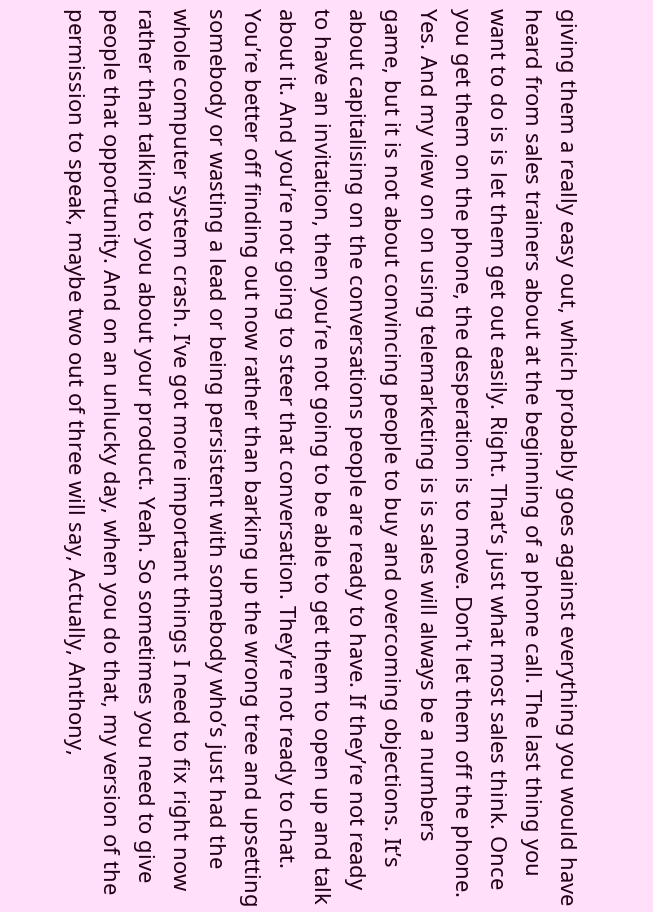giving them a really easy out, which probably goes against everything you would have heard from sales trainers about at the beginning of a phone call. The last thing you want to do is is let them get out easily. Right. That’s just what most sales think. Once you get them on the phone, the desperation is to move. Don’t let them off the phone. Yes. And my view on on using telemarketing is is sales will always be a numbers game, but it is not about convincing people to buy and overcoming objections. It’s about capitalising on the conversations people are ready to have. If they’re not ready to have an invitation, then you’re not going to be able to get them to open up and talk about it. And you’re not going to steer that conversation. They’re not ready to chat. You’re better off finding out now rather than barking up the wrong tree and upsetting somebody or wasting a lead or being persistent with somebody who’s just had the whole computer system crash. I’ve got more important things I need to fix right now rather than talking to you about your product. Yeah. So sometimes you need to give people that opportunity. And on an unlucky day, when you do that, my version of the permission to speak, maybe two out of three will say, Actually, Anthony,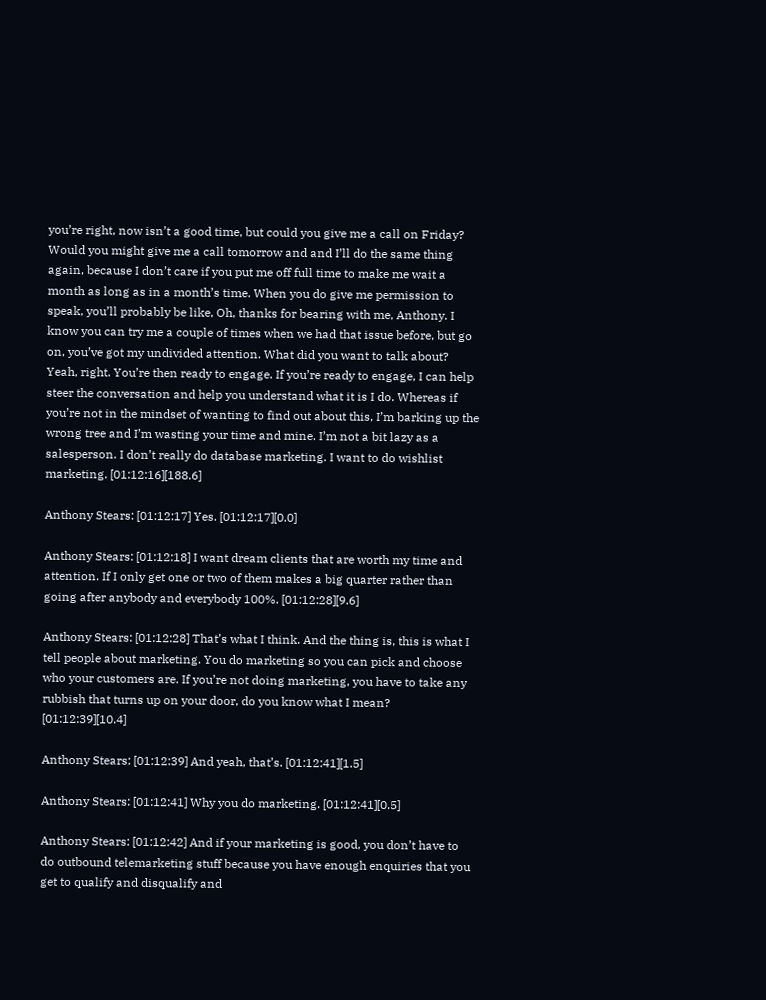you’re right, now isn’t a good time, but could you give me a call on Friday? Would you might give me a call tomorrow and and I’ll do the same thing again, because I don’t care if you put me off full time to make me wait a month as long as in a month’s time. When you do give me permission to speak, you’ll probably be like, Oh, thanks for bearing with me, Anthony. I know you can try me a couple of times when we had that issue before, but go on, you’ve got my undivided attention. What did you want to talk about? Yeah, right. You’re then ready to engage. If you’re ready to engage, I can help steer the conversation and help you understand what it is I do. Whereas if you’re not in the mindset of wanting to find out about this, I’m barking up the wrong tree and I’m wasting your time and mine. I’m not a bit lazy as a salesperson. I don’t really do database marketing. I want to do wishlist marketing. [01:12:16][188.6]

Anthony Stears: [01:12:17] Yes. [01:12:17][0.0]

Anthony Stears: [01:12:18] I want dream clients that are worth my time and attention. If I only get one or two of them makes a big quarter rather than going after anybody and everybody 100%. [01:12:28][9.6]

Anthony Stears: [01:12:28] That’s what I think. And the thing is, this is what I tell people about marketing. You do marketing so you can pick and choose who your customers are. If you’re not doing marketing, you have to take any rubbish that turns up on your door, do you know what I mean? [01:12:39][10.4]

Anthony Stears: [01:12:39] And yeah, that’s. [01:12:41][1.5]

Anthony Stears: [01:12:41] Why you do marketing. [01:12:41][0.5]

Anthony Stears: [01:12:42] And if your marketing is good, you don’t have to do outbound telemarketing stuff because you have enough enquiries that you get to qualify and disqualify and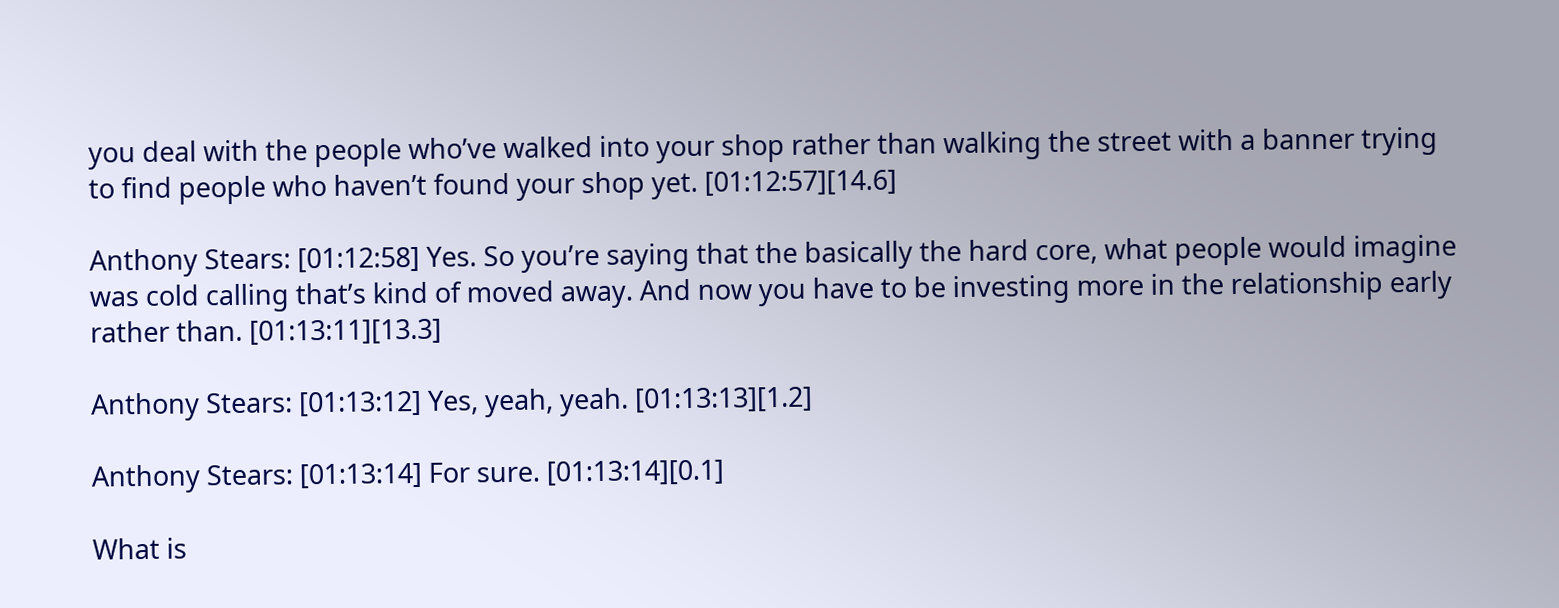you deal with the people who’ve walked into your shop rather than walking the street with a banner trying to find people who haven’t found your shop yet. [01:12:57][14.6]

Anthony Stears: [01:12:58] Yes. So you’re saying that the basically the hard core, what people would imagine was cold calling that’s kind of moved away. And now you have to be investing more in the relationship early rather than. [01:13:11][13.3]

Anthony Stears: [01:13:12] Yes, yeah, yeah. [01:13:13][1.2]

Anthony Stears: [01:13:14] For sure. [01:13:14][0.1]

What is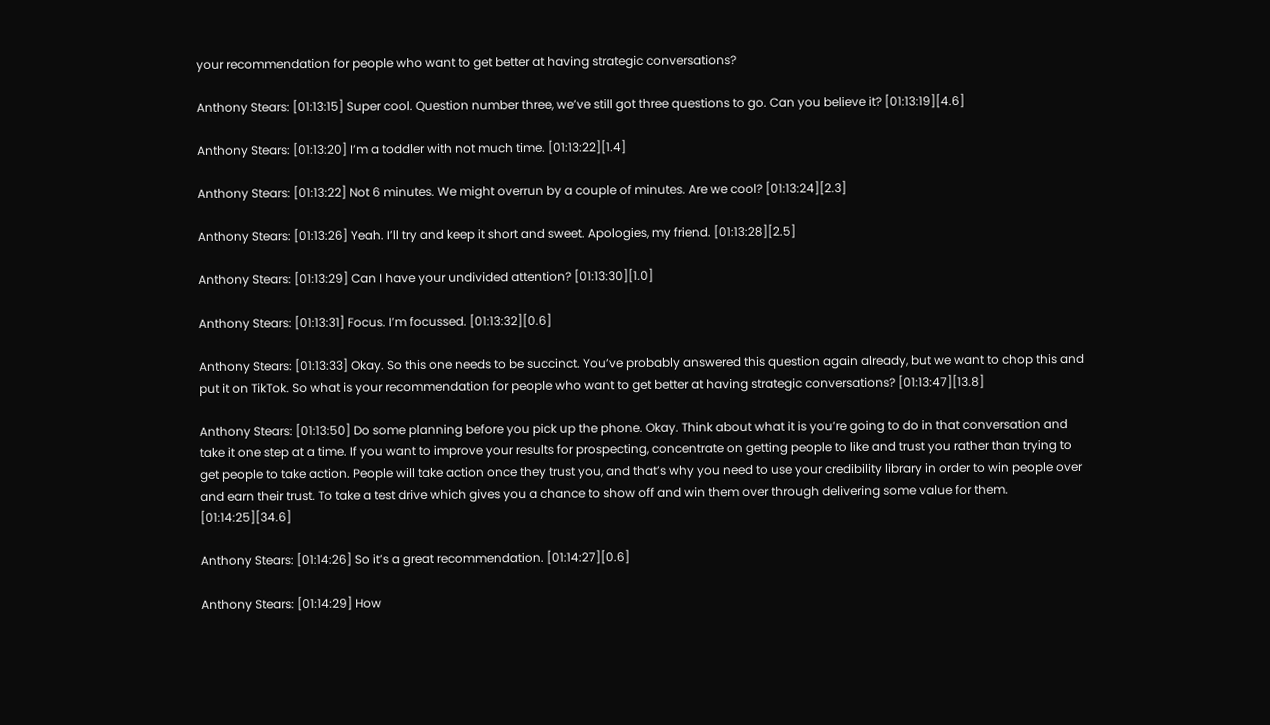your recommendation for people who want to get better at having strategic conversations?

Anthony Stears: [01:13:15] Super cool. Question number three, we’ve still got three questions to go. Can you believe it? [01:13:19][4.6]

Anthony Stears: [01:13:20] I’m a toddler with not much time. [01:13:22][1.4]

Anthony Stears: [01:13:22] Not 6 minutes. We might overrun by a couple of minutes. Are we cool? [01:13:24][2.3]

Anthony Stears: [01:13:26] Yeah. I’ll try and keep it short and sweet. Apologies, my friend. [01:13:28][2.5]

Anthony Stears: [01:13:29] Can I have your undivided attention? [01:13:30][1.0]

Anthony Stears: [01:13:31] Focus. I’m focussed. [01:13:32][0.6]

Anthony Stears: [01:13:33] Okay. So this one needs to be succinct. You’ve probably answered this question again already, but we want to chop this and put it on TikTok. So what is your recommendation for people who want to get better at having strategic conversations? [01:13:47][13.8]

Anthony Stears: [01:13:50] Do some planning before you pick up the phone. Okay. Think about what it is you’re going to do in that conversation and take it one step at a time. If you want to improve your results for prospecting, concentrate on getting people to like and trust you rather than trying to get people to take action. People will take action once they trust you, and that’s why you need to use your credibility library in order to win people over and earn their trust. To take a test drive which gives you a chance to show off and win them over through delivering some value for them. [01:14:25][34.6]

Anthony Stears: [01:14:26] So it’s a great recommendation. [01:14:27][0.6]

Anthony Stears: [01:14:29] How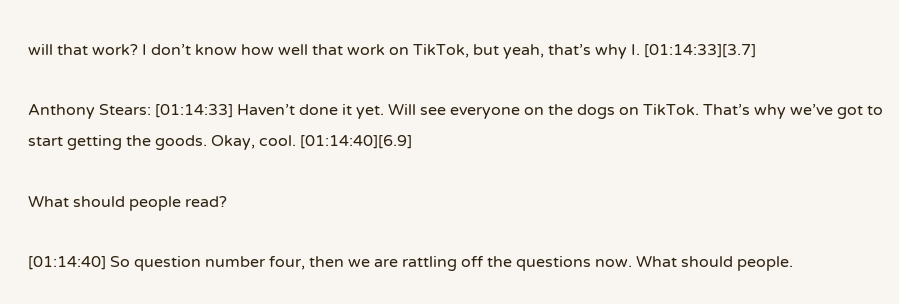will that work? I don’t know how well that work on TikTok, but yeah, that’s why I. [01:14:33][3.7]

Anthony Stears: [01:14:33] Haven’t done it yet. Will see everyone on the dogs on TikTok. That’s why we’ve got to start getting the goods. Okay, cool. [01:14:40][6.9]

What should people read?

[01:14:40] So question number four, then we are rattling off the questions now. What should people.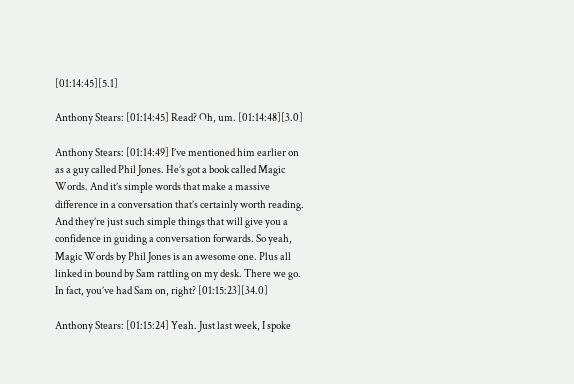[01:14:45][5.1]

Anthony Stears: [01:14:45] Read? Oh, um. [01:14:48][3.0]

Anthony Stears: [01:14:49] I’ve mentioned him earlier on as a guy called Phil Jones. He’s got a book called Magic Words. And it’s simple words that make a massive difference in a conversation that’s certainly worth reading. And they’re just such simple things that will give you a confidence in guiding a conversation forwards. So yeah, Magic Words by Phil Jones is an awesome one. Plus all linked in bound by Sam rattling on my desk. There we go. In fact, you’ve had Sam on, right? [01:15:23][34.0]

Anthony Stears: [01:15:24] Yeah. Just last week, I spoke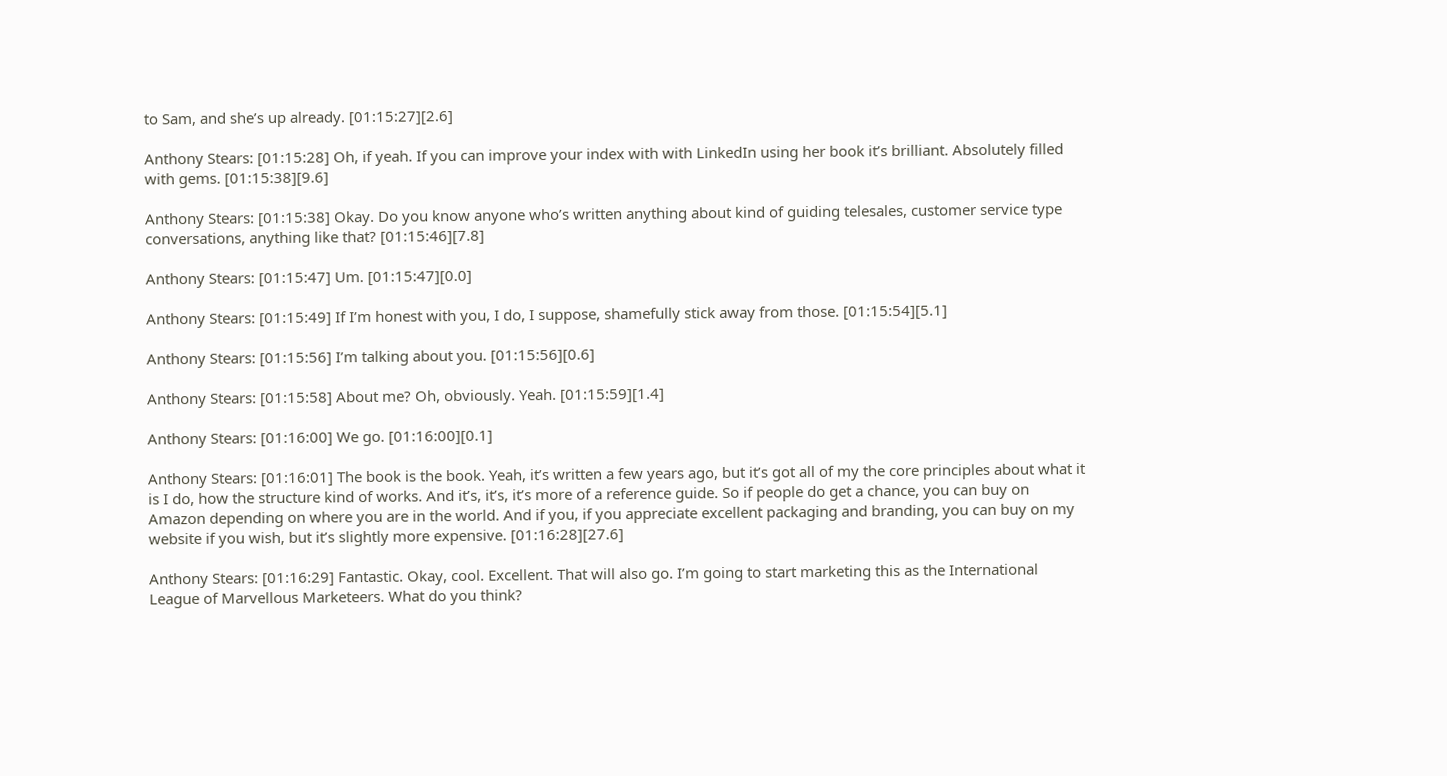to Sam, and she’s up already. [01:15:27][2.6]

Anthony Stears: [01:15:28] Oh, if yeah. If you can improve your index with with LinkedIn using her book it’s brilliant. Absolutely filled with gems. [01:15:38][9.6]

Anthony Stears: [01:15:38] Okay. Do you know anyone who’s written anything about kind of guiding telesales, customer service type conversations, anything like that? [01:15:46][7.8]

Anthony Stears: [01:15:47] Um. [01:15:47][0.0]

Anthony Stears: [01:15:49] If I’m honest with you, I do, I suppose, shamefully stick away from those. [01:15:54][5.1]

Anthony Stears: [01:15:56] I’m talking about you. [01:15:56][0.6]

Anthony Stears: [01:15:58] About me? Oh, obviously. Yeah. [01:15:59][1.4]

Anthony Stears: [01:16:00] We go. [01:16:00][0.1]

Anthony Stears: [01:16:01] The book is the book. Yeah, it’s written a few years ago, but it’s got all of my the core principles about what it is I do, how the structure kind of works. And it’s, it’s, it’s more of a reference guide. So if people do get a chance, you can buy on Amazon depending on where you are in the world. And if you, if you appreciate excellent packaging and branding, you can buy on my website if you wish, but it’s slightly more expensive. [01:16:28][27.6]

Anthony Stears: [01:16:29] Fantastic. Okay, cool. Excellent. That will also go. I’m going to start marketing this as the International League of Marvellous Marketeers. What do you think?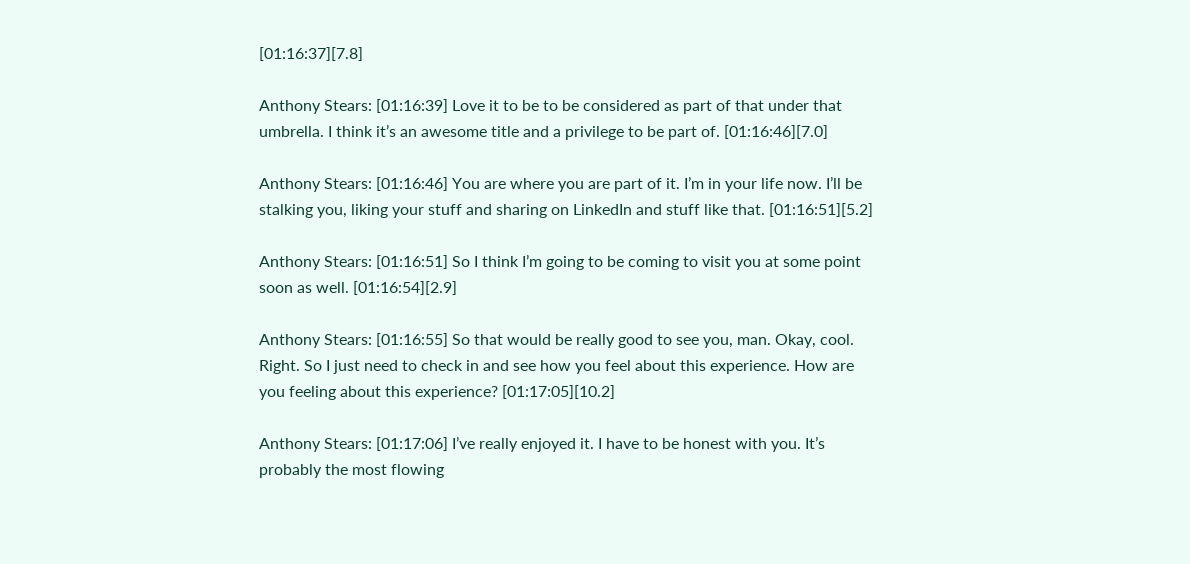[01:16:37][7.8]

Anthony Stears: [01:16:39] Love it to be to be considered as part of that under that umbrella. I think it’s an awesome title and a privilege to be part of. [01:16:46][7.0]

Anthony Stears: [01:16:46] You are where you are part of it. I’m in your life now. I’ll be stalking you, liking your stuff and sharing on LinkedIn and stuff like that. [01:16:51][5.2]

Anthony Stears: [01:16:51] So I think I’m going to be coming to visit you at some point soon as well. [01:16:54][2.9]

Anthony Stears: [01:16:55] So that would be really good to see you, man. Okay, cool. Right. So I just need to check in and see how you feel about this experience. How are you feeling about this experience? [01:17:05][10.2]

Anthony Stears: [01:17:06] I’ve really enjoyed it. I have to be honest with you. It’s probably the most flowing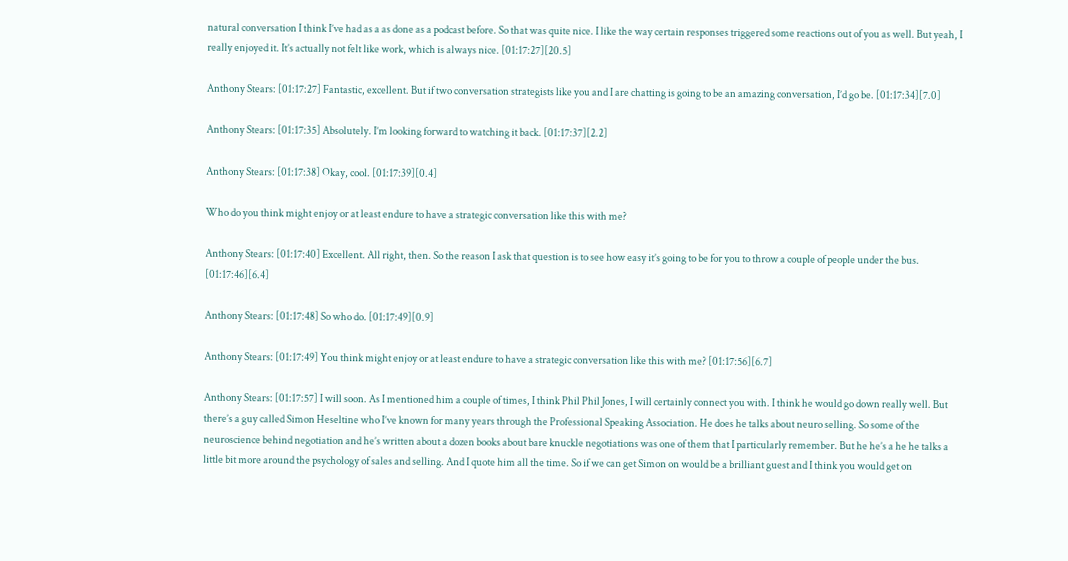natural conversation I think I’ve had as a as done as a podcast before. So that was quite nice. I like the way certain responses triggered some reactions out of you as well. But yeah, I really enjoyed it. It’s actually not felt like work, which is always nice. [01:17:27][20.5]

Anthony Stears: [01:17:27] Fantastic, excellent. But if two conversation strategists like you and I are chatting is going to be an amazing conversation, I’d go be. [01:17:34][7.0]

Anthony Stears: [01:17:35] Absolutely. I’m looking forward to watching it back. [01:17:37][2.2]

Anthony Stears: [01:17:38] Okay, cool. [01:17:39][0.4]

Who do you think might enjoy or at least endure to have a strategic conversation like this with me?

Anthony Stears: [01:17:40] Excellent. All right, then. So the reason I ask that question is to see how easy it’s going to be for you to throw a couple of people under the bus. [01:17:46][6.4]

Anthony Stears: [01:17:48] So who do. [01:17:49][0.9]

Anthony Stears: [01:17:49] You think might enjoy or at least endure to have a strategic conversation like this with me? [01:17:56][6.7]

Anthony Stears: [01:17:57] I will soon. As I mentioned him a couple of times, I think Phil Phil Jones, I will certainly connect you with. I think he would go down really well. But there’s a guy called Simon Heseltine who I’ve known for many years through the Professional Speaking Association. He does he talks about neuro selling. So some of the neuroscience behind negotiation and he’s written about a dozen books about bare knuckle negotiations was one of them that I particularly remember. But he he’s a he he talks a little bit more around the psychology of sales and selling. And I quote him all the time. So if we can get Simon on would be a brilliant guest and I think you would get on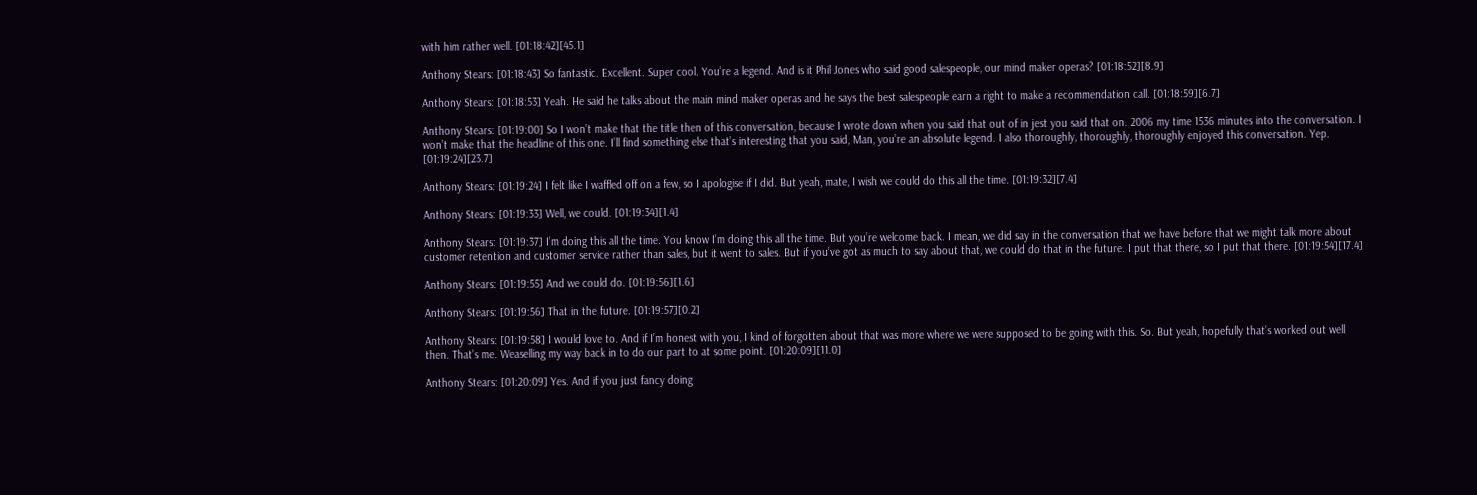with him rather well. [01:18:42][45.1]

Anthony Stears: [01:18:43] So fantastic. Excellent. Super cool. You’re a legend. And is it Phil Jones who said good salespeople, our mind maker operas? [01:18:52][8.9]

Anthony Stears: [01:18:53] Yeah. He said he talks about the main mind maker operas and he says the best salespeople earn a right to make a recommendation call. [01:18:59][6.7]

Anthony Stears: [01:19:00] So I won’t make that the title then of this conversation, because I wrote down when you said that out of in jest you said that on. 2006 my time 1536 minutes into the conversation. I won’t make that the headline of this one. I’ll find something else that’s interesting that you said, Man, you’re an absolute legend. I also thoroughly, thoroughly, thoroughly enjoyed this conversation. Yep. [01:19:24][23.7]

Anthony Stears: [01:19:24] I felt like I waffled off on a few, so I apologise if I did. But yeah, mate, I wish we could do this all the time. [01:19:32][7.4]

Anthony Stears: [01:19:33] Well, we could. [01:19:34][1.4]

Anthony Stears: [01:19:37] I’m doing this all the time. You know I’m doing this all the time. But you’re welcome back. I mean, we did say in the conversation that we have before that we might talk more about customer retention and customer service rather than sales, but it went to sales. But if you’ve got as much to say about that, we could do that in the future. I put that there, so I put that there. [01:19:54][17.4]

Anthony Stears: [01:19:55] And we could do. [01:19:56][1.6]

Anthony Stears: [01:19:56] That in the future. [01:19:57][0.2]

Anthony Stears: [01:19:58] I would love to. And if I’m honest with you, I kind of forgotten about that was more where we were supposed to be going with this. So. But yeah, hopefully that’s worked out well then. That’s me. Weaselling my way back in to do our part to at some point. [01:20:09][11.0]

Anthony Stears: [01:20:09] Yes. And if you just fancy doing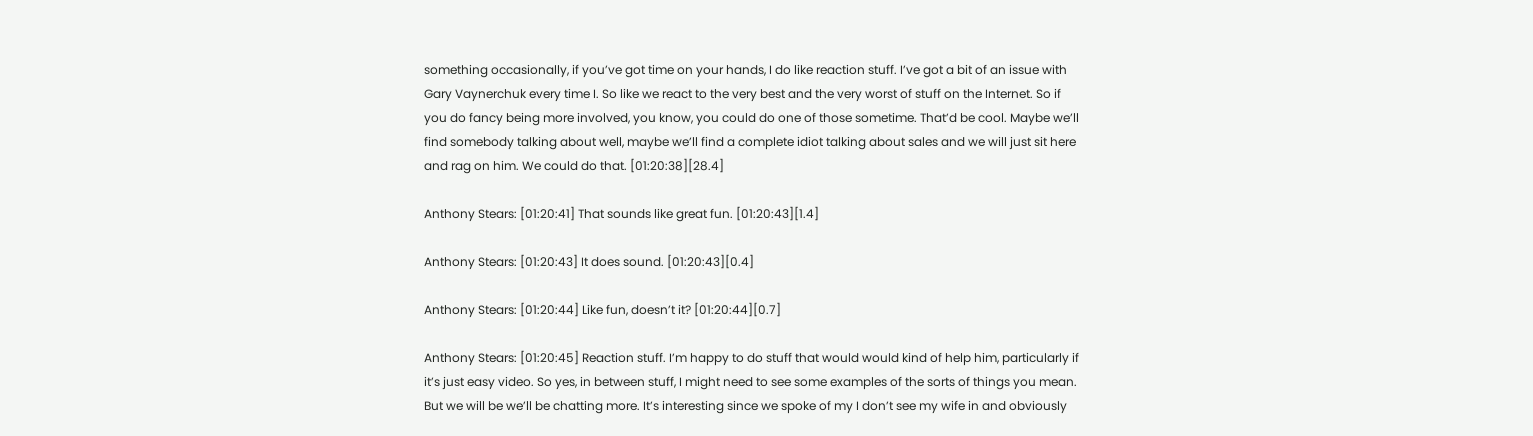something occasionally, if you’ve got time on your hands, I do like reaction stuff. I’ve got a bit of an issue with Gary Vaynerchuk every time I. So like we react to the very best and the very worst of stuff on the Internet. So if you do fancy being more involved, you know, you could do one of those sometime. That’d be cool. Maybe we’ll find somebody talking about well, maybe we’ll find a complete idiot talking about sales and we will just sit here and rag on him. We could do that. [01:20:38][28.4]

Anthony Stears: [01:20:41] That sounds like great fun. [01:20:43][1.4]

Anthony Stears: [01:20:43] It does sound. [01:20:43][0.4]

Anthony Stears: [01:20:44] Like fun, doesn’t it? [01:20:44][0.7]

Anthony Stears: [01:20:45] Reaction stuff. I’m happy to do stuff that would would kind of help him, particularly if it’s just easy video. So yes, in between stuff, I might need to see some examples of the sorts of things you mean. But we will be we’ll be chatting more. It’s interesting since we spoke of my I don’t see my wife in and obviously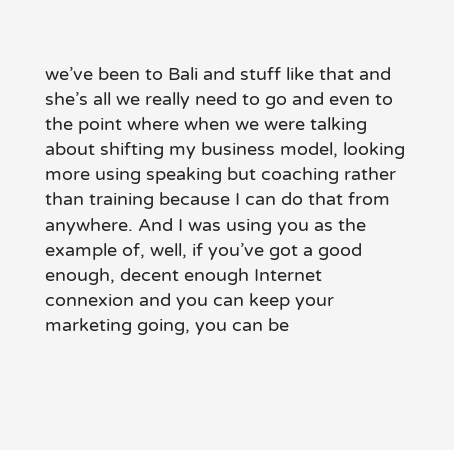we’ve been to Bali and stuff like that and she’s all we really need to go and even to the point where when we were talking about shifting my business model, looking more using speaking but coaching rather than training because I can do that from anywhere. And I was using you as the example of, well, if you’ve got a good enough, decent enough Internet connexion and you can keep your marketing going, you can be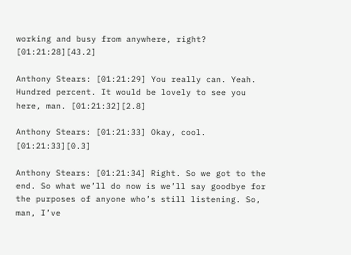working and busy from anywhere, right? [01:21:28][43.2]

Anthony Stears: [01:21:29] You really can. Yeah. Hundred percent. It would be lovely to see you here, man. [01:21:32][2.8]

Anthony Stears: [01:21:33] Okay, cool. [01:21:33][0.3]

Anthony Stears: [01:21:34] Right. So we got to the end. So what we’ll do now is we’ll say goodbye for the purposes of anyone who’s still listening. So, man, I’ve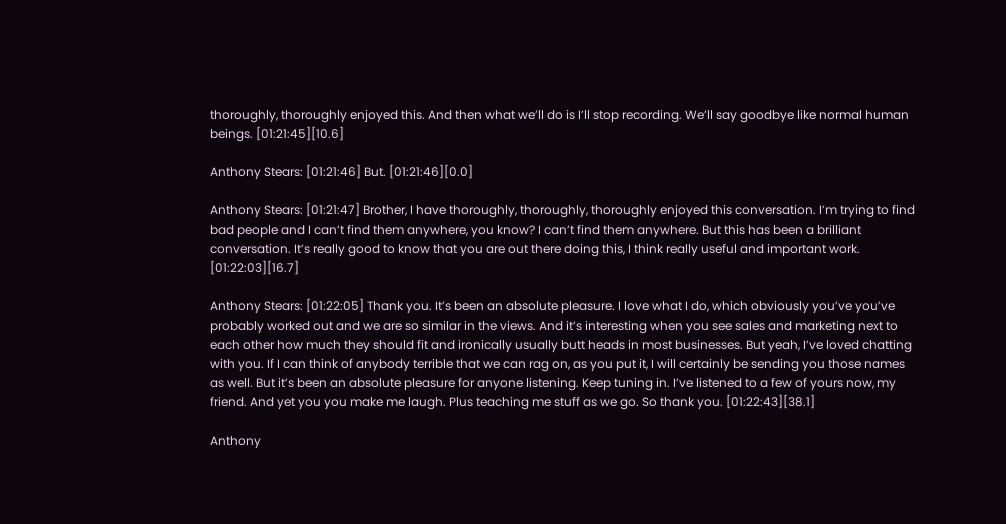thoroughly, thoroughly enjoyed this. And then what we’ll do is I’ll stop recording. We’ll say goodbye like normal human beings. [01:21:45][10.6]

Anthony Stears: [01:21:46] But. [01:21:46][0.0]

Anthony Stears: [01:21:47] Brother, I have thoroughly, thoroughly, thoroughly enjoyed this conversation. I’m trying to find bad people and I can’t find them anywhere, you know? I can’t find them anywhere. But this has been a brilliant conversation. It’s really good to know that you are out there doing this, I think really useful and important work. [01:22:03][16.7]

Anthony Stears: [01:22:05] Thank you. It’s been an absolute pleasure. I love what I do, which obviously you’ve you’ve probably worked out and we are so similar in the views. And it’s interesting when you see sales and marketing next to each other how much they should fit and ironically usually butt heads in most businesses. But yeah, I’ve loved chatting with you. If I can think of anybody terrible that we can rag on, as you put it, I will certainly be sending you those names as well. But it’s been an absolute pleasure for anyone listening. Keep tuning in. I’ve listened to a few of yours now, my friend. And yet you you make me laugh. Plus teaching me stuff as we go. So thank you. [01:22:43][38.1]

Anthony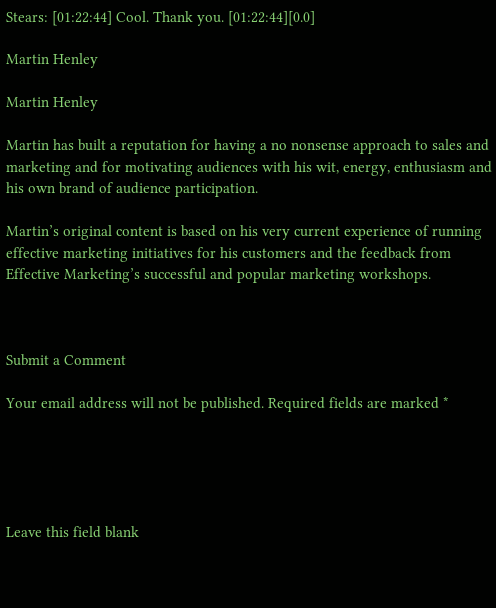Stears: [01:22:44] Cool. Thank you. [01:22:44][0.0]

Martin Henley

Martin Henley

Martin has built a reputation for having a no nonsense approach to sales and marketing and for motivating audiences with his wit, energy, enthusiasm and his own brand of audience participation.

Martin’s original content is based on his very current experience of running effective marketing initiatives for his customers and the feedback from Effective Marketing’s successful and popular marketing workshops.



Submit a Comment

Your email address will not be published. Required fields are marked *





Leave this field blank